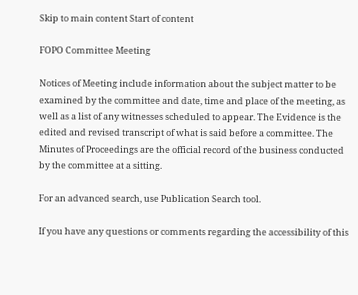Skip to main content Start of content

FOPO Committee Meeting

Notices of Meeting include information about the subject matter to be examined by the committee and date, time and place of the meeting, as well as a list of any witnesses scheduled to appear. The Evidence is the edited and revised transcript of what is said before a committee. The Minutes of Proceedings are the official record of the business conducted by the committee at a sitting.

For an advanced search, use Publication Search tool.

If you have any questions or comments regarding the accessibility of this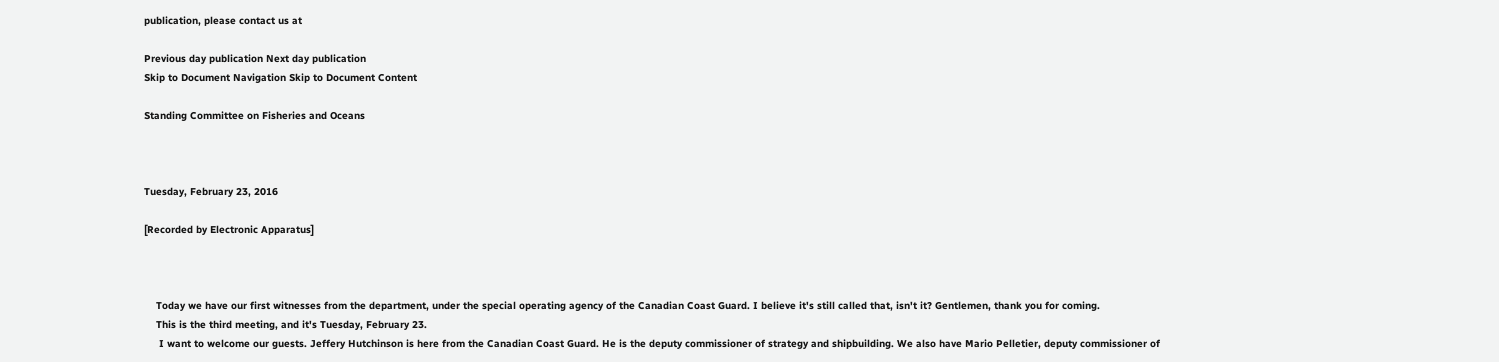publication, please contact us at

Previous day publication Next day publication
Skip to Document Navigation Skip to Document Content

Standing Committee on Fisheries and Oceans



Tuesday, February 23, 2016

[Recorded by Electronic Apparatus]



    Today we have our first witnesses from the department, under the special operating agency of the Canadian Coast Guard. I believe it's still called that, isn't it? Gentlemen, thank you for coming.
    This is the third meeting, and it's Tuesday, February 23.
     I want to welcome our guests. Jeffery Hutchinson is here from the Canadian Coast Guard. He is the deputy commissioner of strategy and shipbuilding. We also have Mario Pelletier, deputy commissioner of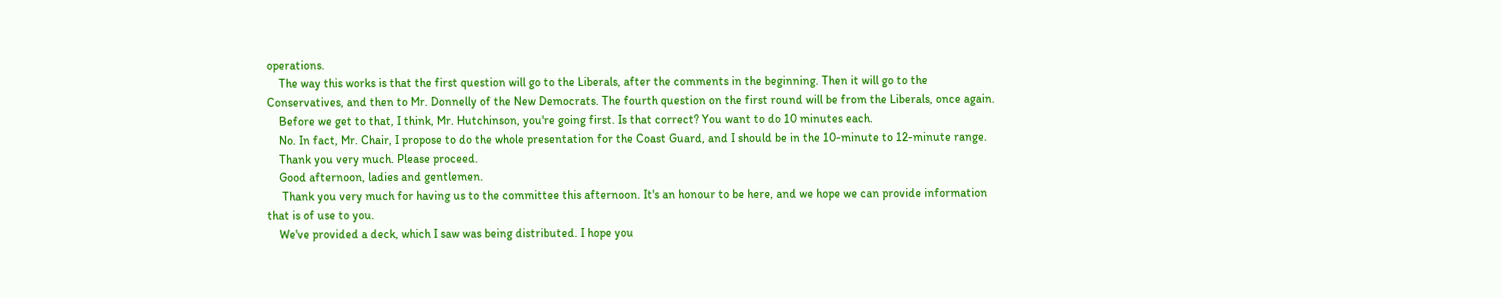operations.
    The way this works is that the first question will go to the Liberals, after the comments in the beginning. Then it will go to the Conservatives, and then to Mr. Donnelly of the New Democrats. The fourth question on the first round will be from the Liberals, once again.
    Before we get to that, I think, Mr. Hutchinson, you're going first. Is that correct? You want to do 10 minutes each.
    No. In fact, Mr. Chair, I propose to do the whole presentation for the Coast Guard, and I should be in the 10-minute to 12-minute range.
    Thank you very much. Please proceed.
    Good afternoon, ladies and gentlemen.
     Thank you very much for having us to the committee this afternoon. It's an honour to be here, and we hope we can provide information that is of use to you.
    We've provided a deck, which I saw was being distributed. I hope you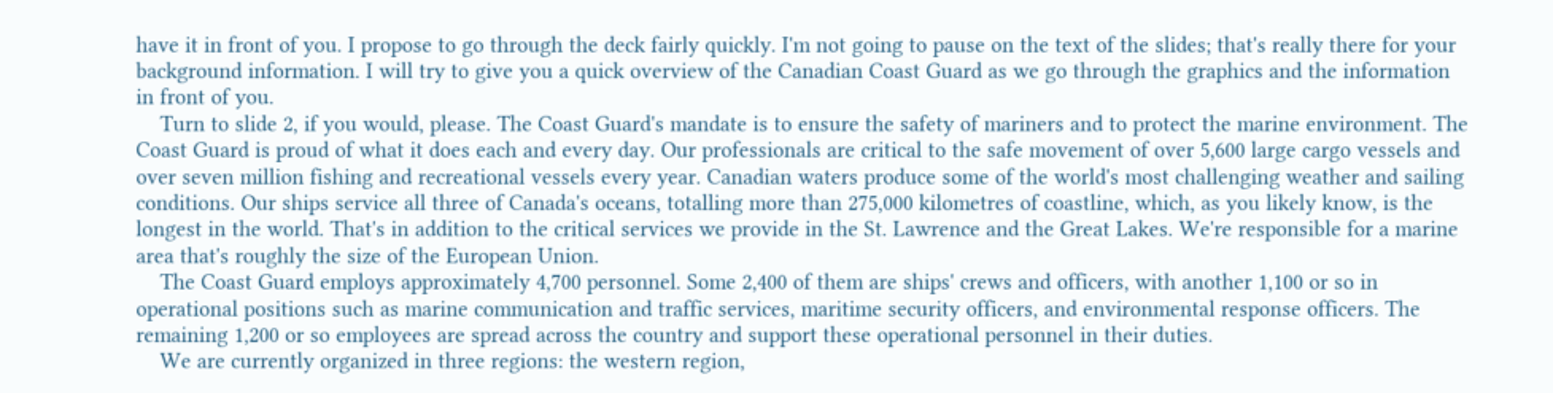have it in front of you. I propose to go through the deck fairly quickly. I'm not going to pause on the text of the slides; that's really there for your background information. I will try to give you a quick overview of the Canadian Coast Guard as we go through the graphics and the information in front of you.
    Turn to slide 2, if you would, please. The Coast Guard's mandate is to ensure the safety of mariners and to protect the marine environment. The Coast Guard is proud of what it does each and every day. Our professionals are critical to the safe movement of over 5,600 large cargo vessels and over seven million fishing and recreational vessels every year. Canadian waters produce some of the world's most challenging weather and sailing conditions. Our ships service all three of Canada's oceans, totalling more than 275,000 kilometres of coastline, which, as you likely know, is the longest in the world. That's in addition to the critical services we provide in the St. Lawrence and the Great Lakes. We're responsible for a marine area that's roughly the size of the European Union.
    The Coast Guard employs approximately 4,700 personnel. Some 2,400 of them are ships' crews and officers, with another 1,100 or so in operational positions such as marine communication and traffic services, maritime security officers, and environmental response officers. The remaining 1,200 or so employees are spread across the country and support these operational personnel in their duties.
    We are currently organized in three regions: the western region,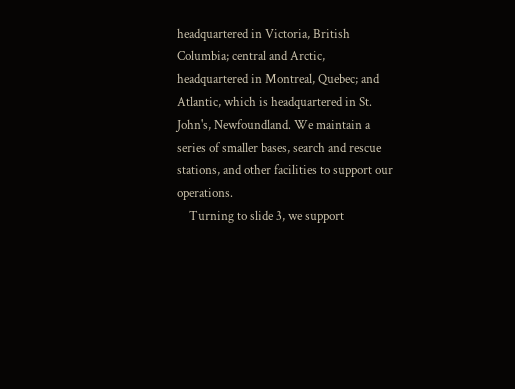headquartered in Victoria, British Columbia; central and Arctic, headquartered in Montreal, Quebec; and Atlantic, which is headquartered in St. John's, Newfoundland. We maintain a series of smaller bases, search and rescue stations, and other facilities to support our operations.
    Turning to slide 3, we support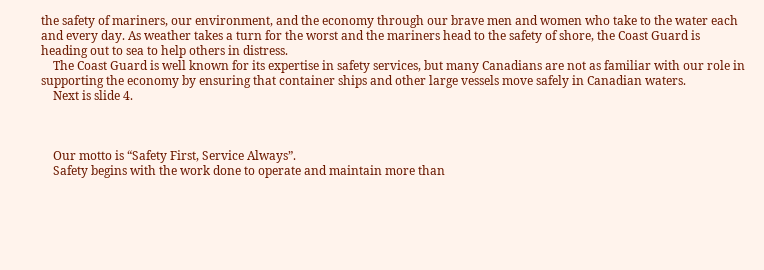the safety of mariners, our environment, and the economy through our brave men and women who take to the water each and every day. As weather takes a turn for the worst and the mariners head to the safety of shore, the Coast Guard is heading out to sea to help others in distress.
    The Coast Guard is well known for its expertise in safety services, but many Canadians are not as familiar with our role in supporting the economy by ensuring that container ships and other large vessels move safely in Canadian waters.
    Next is slide 4.



    Our motto is “Safety First, Service Always”.
    Safety begins with the work done to operate and maintain more than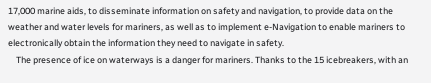17,000 marine aids, to disseminate information on safety and navigation, to provide data on the weather and water levels for mariners, as well as to implement e-Navigation to enable mariners to electronically obtain the information they need to navigate in safety.
    The presence of ice on waterways is a danger for mariners. Thanks to the 15 icebreakers, with an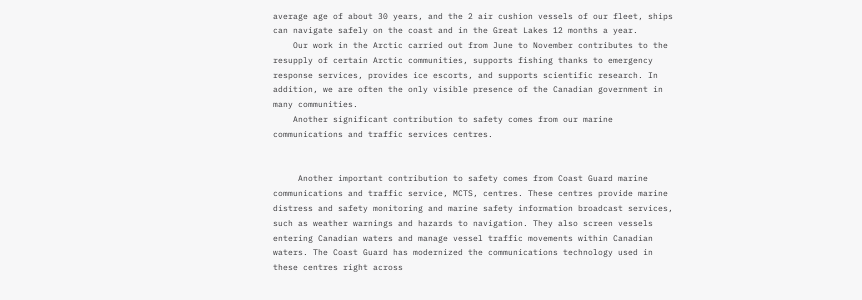average age of about 30 years, and the 2 air cushion vessels of our fleet, ships can navigate safely on the coast and in the Great Lakes 12 months a year.
    Our work in the Arctic carried out from June to November contributes to the resupply of certain Arctic communities, supports fishing thanks to emergency response services, provides ice escorts, and supports scientific research. In addition, we are often the only visible presence of the Canadian government in many communities.
    Another significant contribution to safety comes from our marine communications and traffic services centres.


     Another important contribution to safety comes from Coast Guard marine communications and traffic service, MCTS, centres. These centres provide marine distress and safety monitoring and marine safety information broadcast services, such as weather warnings and hazards to navigation. They also screen vessels entering Canadian waters and manage vessel traffic movements within Canadian waters. The Coast Guard has modernized the communications technology used in these centres right across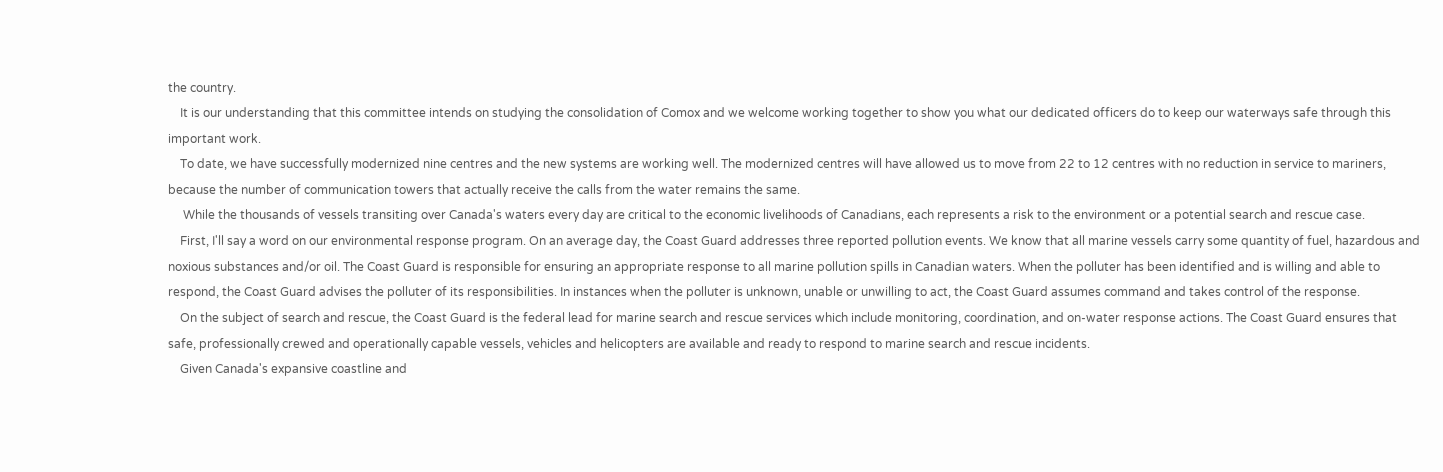the country.
    It is our understanding that this committee intends on studying the consolidation of Comox and we welcome working together to show you what our dedicated officers do to keep our waterways safe through this important work.
    To date, we have successfully modernized nine centres and the new systems are working well. The modernized centres will have allowed us to move from 22 to 12 centres with no reduction in service to mariners, because the number of communication towers that actually receive the calls from the water remains the same.
     While the thousands of vessels transiting over Canada's waters every day are critical to the economic livelihoods of Canadians, each represents a risk to the environment or a potential search and rescue case.
    First, I'll say a word on our environmental response program. On an average day, the Coast Guard addresses three reported pollution events. We know that all marine vessels carry some quantity of fuel, hazardous and noxious substances and/or oil. The Coast Guard is responsible for ensuring an appropriate response to all marine pollution spills in Canadian waters. When the polluter has been identified and is willing and able to respond, the Coast Guard advises the polluter of its responsibilities. In instances when the polluter is unknown, unable or unwilling to act, the Coast Guard assumes command and takes control of the response.
    On the subject of search and rescue, the Coast Guard is the federal lead for marine search and rescue services which include monitoring, coordination, and on-water response actions. The Coast Guard ensures that safe, professionally crewed and operationally capable vessels, vehicles and helicopters are available and ready to respond to marine search and rescue incidents.
    Given Canada's expansive coastline and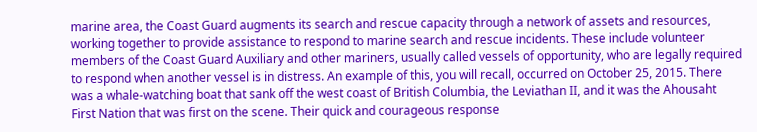marine area, the Coast Guard augments its search and rescue capacity through a network of assets and resources, working together to provide assistance to respond to marine search and rescue incidents. These include volunteer members of the Coast Guard Auxiliary and other mariners, usually called vessels of opportunity, who are legally required to respond when another vessel is in distress. An example of this, you will recall, occurred on October 25, 2015. There was a whale-watching boat that sank off the west coast of British Columbia, the Leviathan II, and it was the Ahousaht First Nation that was first on the scene. Their quick and courageous response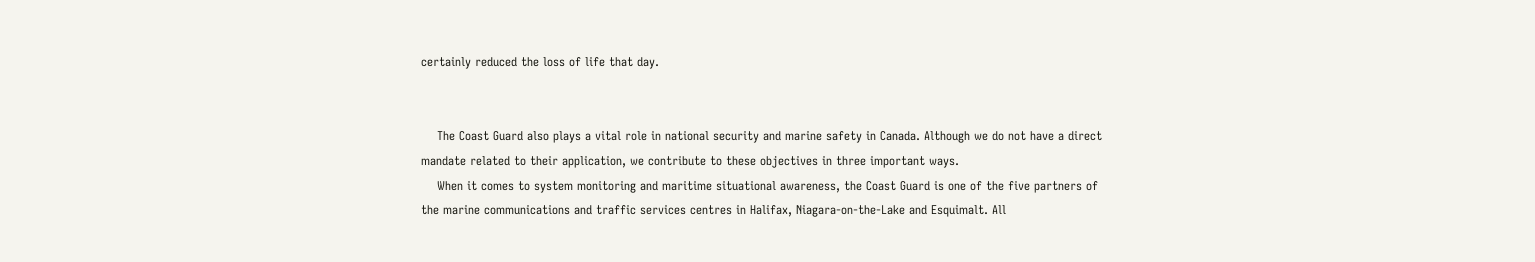certainly reduced the loss of life that day.


    The Coast Guard also plays a vital role in national security and marine safety in Canada. Although we do not have a direct mandate related to their application, we contribute to these objectives in three important ways.
    When it comes to system monitoring and maritime situational awareness, the Coast Guard is one of the five partners of the marine communications and traffic services centres in Halifax, Niagara-on-the-Lake and Esquimalt. All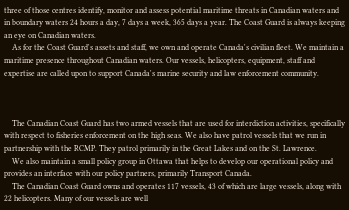three of those centres identify, monitor and assess potential maritime threats in Canadian waters and in boundary waters 24 hours a day, 7 days a week, 365 days a year. The Coast Guard is always keeping an eye on Canadian waters.
    As for the Coast Guard's assets and staff, we own and operate Canada's civilian fleet. We maintain a maritime presence throughout Canadian waters. Our vessels, helicopters, equipment, staff and expertise are called upon to support Canada's marine security and law enforcement community.



    The Canadian Coast Guard has two armed vessels that are used for interdiction activities, specifically with respect to fisheries enforcement on the high seas. We also have patrol vessels that we run in partnership with the RCMP. They patrol primarily in the Great Lakes and on the St. Lawrence.
    We also maintain a small policy group in Ottawa that helps to develop our operational policy and provides an interface with our policy partners, primarily Transport Canada.
    The Canadian Coast Guard owns and operates 117 vessels, 43 of which are large vessels, along with 22 helicopters. Many of our vessels are well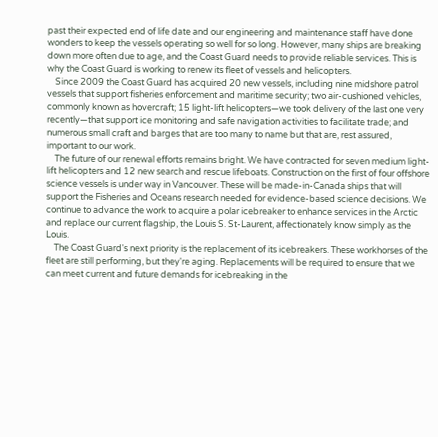past their expected end of life date and our engineering and maintenance staff have done wonders to keep the vessels operating so well for so long. However, many ships are breaking down more often due to age, and the Coast Guard needs to provide reliable services. This is why the Coast Guard is working to renew its fleet of vessels and helicopters.
    Since 2009 the Coast Guard has acquired 20 new vessels, including nine midshore patrol vessels that support fisheries enforcement and maritime security; two air-cushioned vehicles, commonly known as hovercraft; 15 light-lift helicopters—we took delivery of the last one very recently—that support ice monitoring and safe navigation activities to facilitate trade; and numerous small craft and barges that are too many to name but that are, rest assured, important to our work.
    The future of our renewal efforts remains bright. We have contracted for seven medium light-lift helicopters and 12 new search and rescue lifeboats. Construction on the first of four offshore science vessels is under way in Vancouver. These will be made-in-Canada ships that will support the Fisheries and Oceans research needed for evidence-based science decisions. We continue to advance the work to acquire a polar icebreaker to enhance services in the Arctic and replace our current flagship, the Louis S. St-Laurent, affectionately know simply as the Louis.
    The Coast Guard's next priority is the replacement of its icebreakers. These workhorses of the fleet are still performing, but they're aging. Replacements will be required to ensure that we can meet current and future demands for icebreaking in the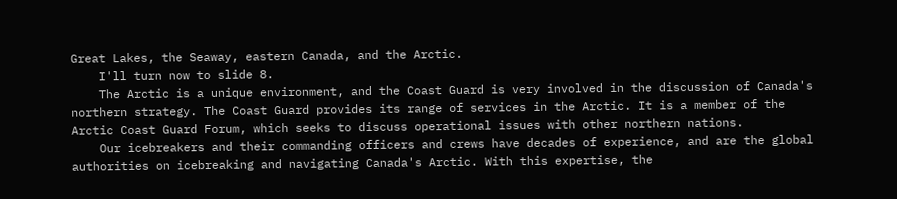Great Lakes, the Seaway, eastern Canada, and the Arctic.
    I'll turn now to slide 8.
    The Arctic is a unique environment, and the Coast Guard is very involved in the discussion of Canada's northern strategy. The Coast Guard provides its range of services in the Arctic. It is a member of the Arctic Coast Guard Forum, which seeks to discuss operational issues with other northern nations.
    Our icebreakers and their commanding officers and crews have decades of experience, and are the global authorities on icebreaking and navigating Canada's Arctic. With this expertise, the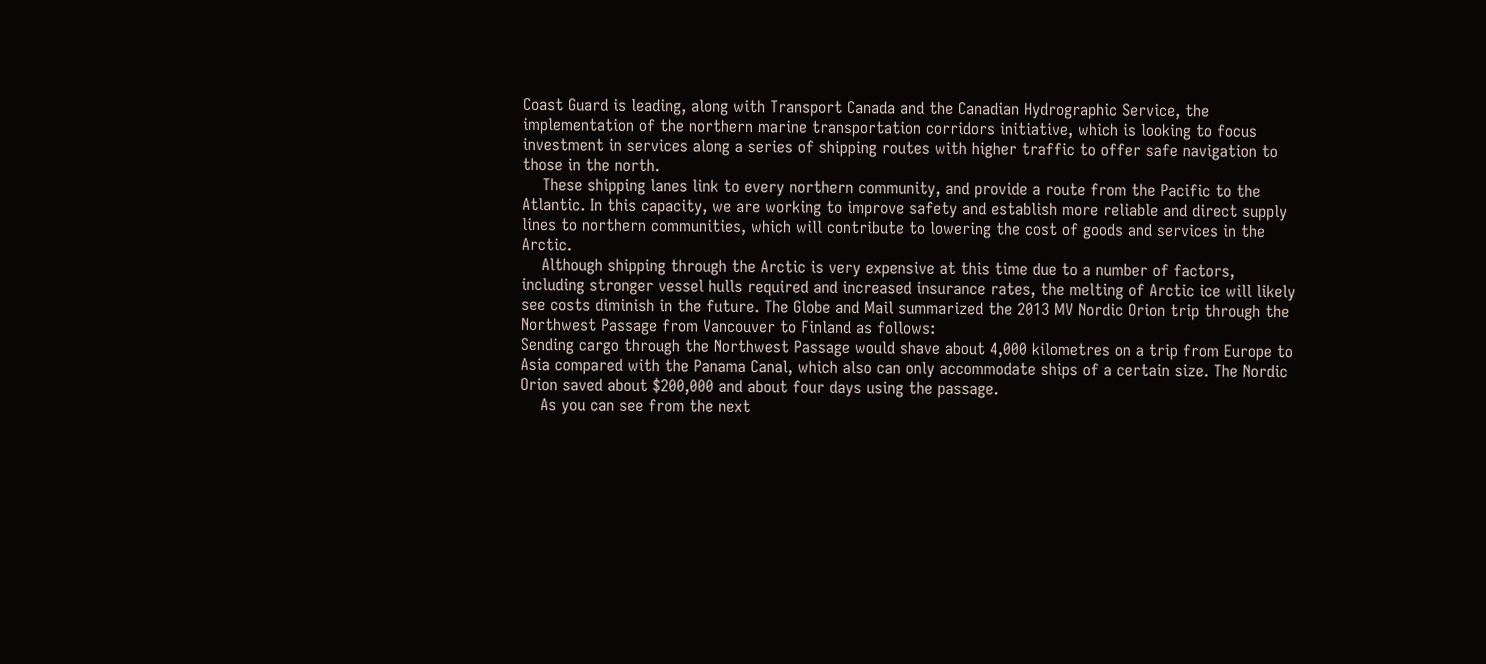Coast Guard is leading, along with Transport Canada and the Canadian Hydrographic Service, the implementation of the northern marine transportation corridors initiative, which is looking to focus investment in services along a series of shipping routes with higher traffic to offer safe navigation to those in the north.
    These shipping lanes link to every northern community, and provide a route from the Pacific to the Atlantic. In this capacity, we are working to improve safety and establish more reliable and direct supply lines to northern communities, which will contribute to lowering the cost of goods and services in the Arctic.
    Although shipping through the Arctic is very expensive at this time due to a number of factors, including stronger vessel hulls required and increased insurance rates, the melting of Arctic ice will likely see costs diminish in the future. The Globe and Mail summarized the 2013 MV Nordic Orion trip through the Northwest Passage from Vancouver to Finland as follows:
Sending cargo through the Northwest Passage would shave about 4,000 kilometres on a trip from Europe to Asia compared with the Panama Canal, which also can only accommodate ships of a certain size. The Nordic Orion saved about $200,000 and about four days using the passage.
    As you can see from the next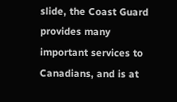slide, the Coast Guard provides many important services to Canadians, and is at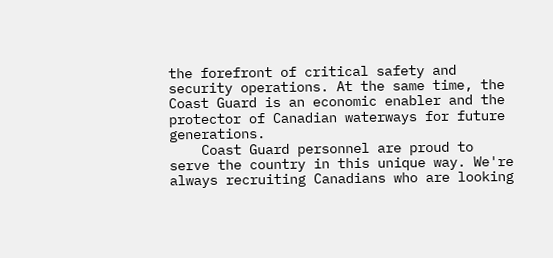the forefront of critical safety and security operations. At the same time, the Coast Guard is an economic enabler and the protector of Canadian waterways for future generations.
    Coast Guard personnel are proud to serve the country in this unique way. We're always recruiting Canadians who are looking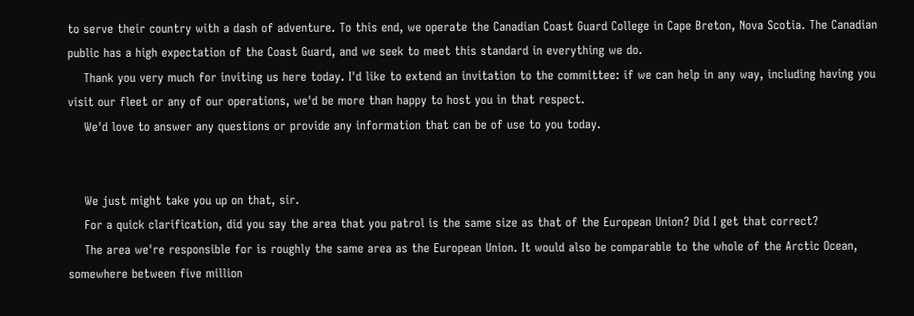to serve their country with a dash of adventure. To this end, we operate the Canadian Coast Guard College in Cape Breton, Nova Scotia. The Canadian public has a high expectation of the Coast Guard, and we seek to meet this standard in everything we do.
    Thank you very much for inviting us here today. I'd like to extend an invitation to the committee: if we can help in any way, including having you visit our fleet or any of our operations, we'd be more than happy to host you in that respect.
    We'd love to answer any questions or provide any information that can be of use to you today.


    We just might take you up on that, sir.
    For a quick clarification, did you say the area that you patrol is the same size as that of the European Union? Did I get that correct?
    The area we're responsible for is roughly the same area as the European Union. It would also be comparable to the whole of the Arctic Ocean, somewhere between five million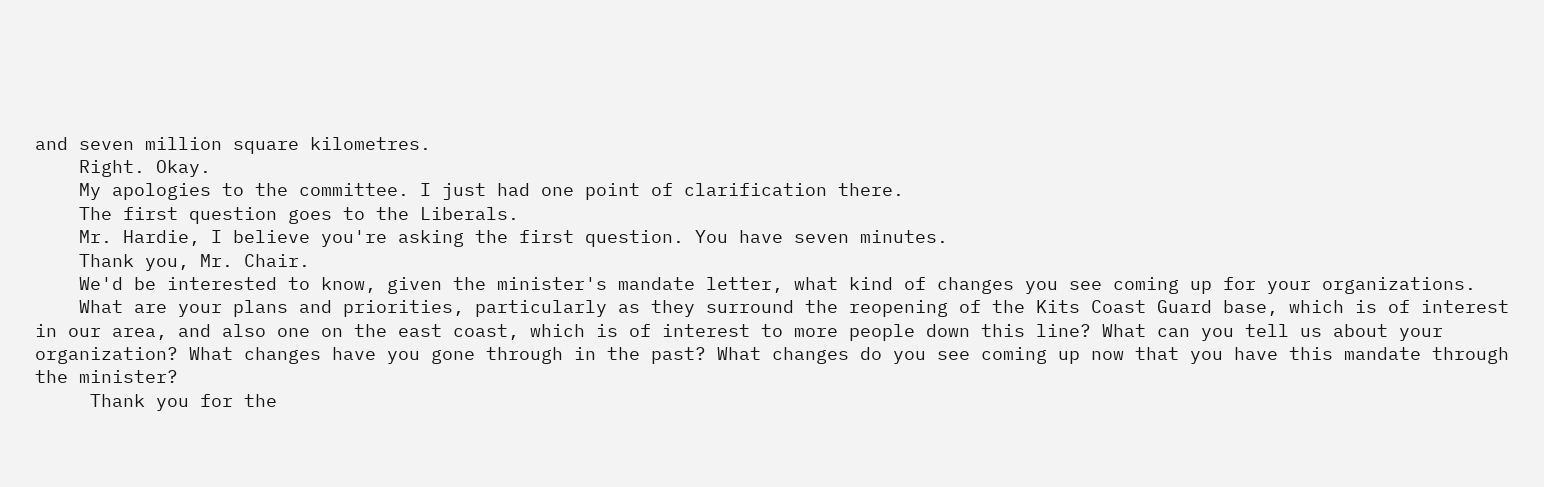and seven million square kilometres.
    Right. Okay.
    My apologies to the committee. I just had one point of clarification there.
    The first question goes to the Liberals.
    Mr. Hardie, I believe you're asking the first question. You have seven minutes.
    Thank you, Mr. Chair.
    We'd be interested to know, given the minister's mandate letter, what kind of changes you see coming up for your organizations.
    What are your plans and priorities, particularly as they surround the reopening of the Kits Coast Guard base, which is of interest in our area, and also one on the east coast, which is of interest to more people down this line? What can you tell us about your organization? What changes have you gone through in the past? What changes do you see coming up now that you have this mandate through the minister?
     Thank you for the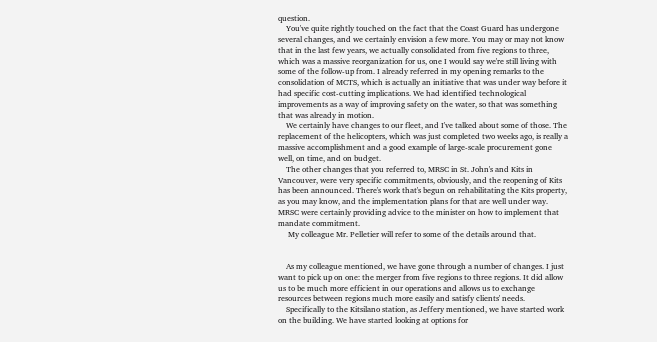question.
    You've quite rightly touched on the fact that the Coast Guard has undergone several changes, and we certainly envision a few more. You may or may not know that in the last few years, we actually consolidated from five regions to three, which was a massive reorganization for us, one I would say we're still living with some of the follow-up from. I already referred in my opening remarks to the consolidation of MCTS, which is actually an initiative that was under way before it had specific cost-cutting implications. We had identified technological improvements as a way of improving safety on the water, so that was something that was already in motion.
    We certainly have changes to our fleet, and I've talked about some of those. The replacement of the helicopters, which was just completed two weeks ago, is really a massive accomplishment and a good example of large-scale procurement gone well, on time, and on budget.
    The other changes that you referred to, MRSC in St. John's and Kits in Vancouver, were very specific commitments, obviously, and the reopening of Kits has been announced. There's work that's begun on rehabilitating the Kits property, as you may know, and the implementation plans for that are well under way. MRSC were certainly providing advice to the minister on how to implement that mandate commitment.
     My colleague Mr. Pelletier will refer to some of the details around that.


    As my colleague mentioned, we have gone through a number of changes. I just want to pick up on one: the merger from five regions to three regions. It did allow us to be much more efficient in our operations and allows us to exchange resources between regions much more easily and satisfy clients' needs.
    Specifically to the Kitsilano station, as Jeffery mentioned, we have started work on the building. We have started looking at options for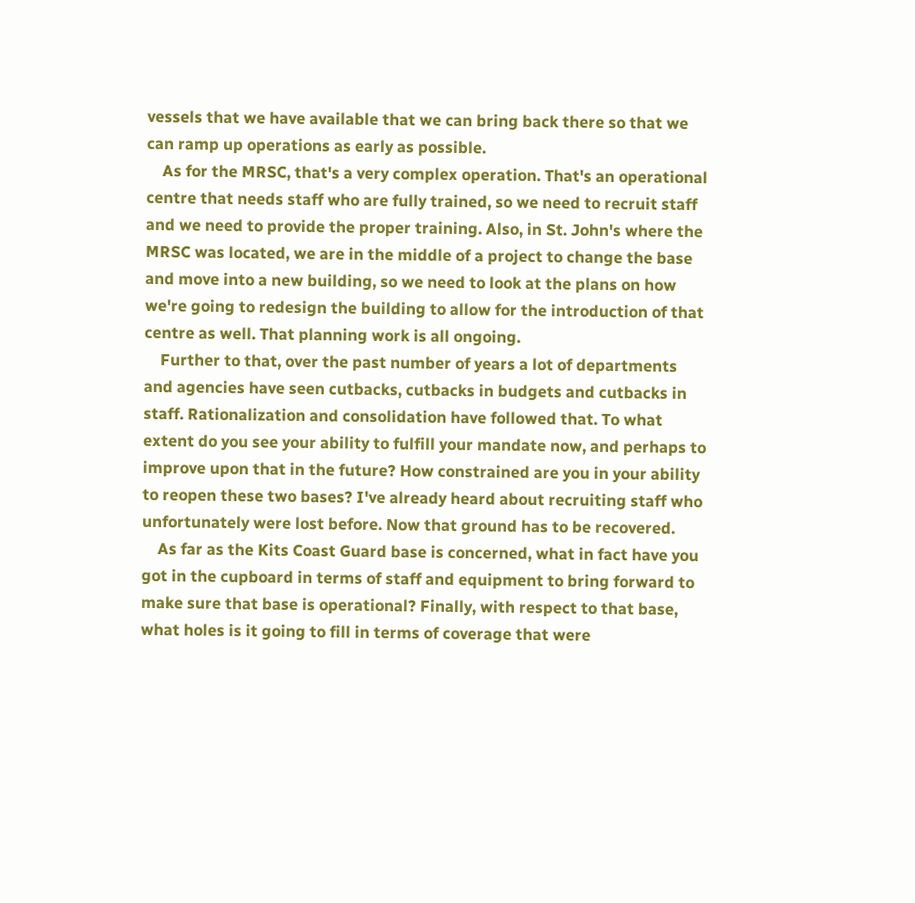vessels that we have available that we can bring back there so that we can ramp up operations as early as possible.
    As for the MRSC, that's a very complex operation. That's an operational centre that needs staff who are fully trained, so we need to recruit staff and we need to provide the proper training. Also, in St. John's where the MRSC was located, we are in the middle of a project to change the base and move into a new building, so we need to look at the plans on how we're going to redesign the building to allow for the introduction of that centre as well. That planning work is all ongoing.
    Further to that, over the past number of years a lot of departments and agencies have seen cutbacks, cutbacks in budgets and cutbacks in staff. Rationalization and consolidation have followed that. To what extent do you see your ability to fulfill your mandate now, and perhaps to improve upon that in the future? How constrained are you in your ability to reopen these two bases? I've already heard about recruiting staff who unfortunately were lost before. Now that ground has to be recovered.
    As far as the Kits Coast Guard base is concerned, what in fact have you got in the cupboard in terms of staff and equipment to bring forward to make sure that base is operational? Finally, with respect to that base, what holes is it going to fill in terms of coverage that were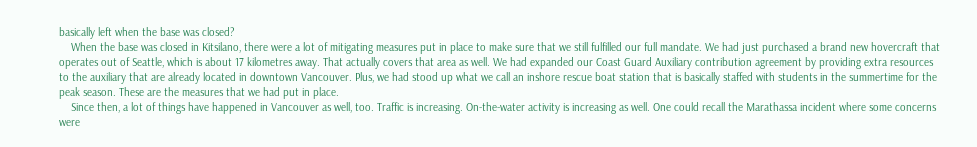basically left when the base was closed?
    When the base was closed in Kitsilano, there were a lot of mitigating measures put in place to make sure that we still fulfilled our full mandate. We had just purchased a brand new hovercraft that operates out of Seattle, which is about 17 kilometres away. That actually covers that area as well. We had expanded our Coast Guard Auxiliary contribution agreement by providing extra resources to the auxiliary that are already located in downtown Vancouver. Plus, we had stood up what we call an inshore rescue boat station that is basically staffed with students in the summertime for the peak season. These are the measures that we had put in place.
    Since then, a lot of things have happened in Vancouver as well, too. Traffic is increasing. On-the-water activity is increasing as well. One could recall the Marathassa incident where some concerns were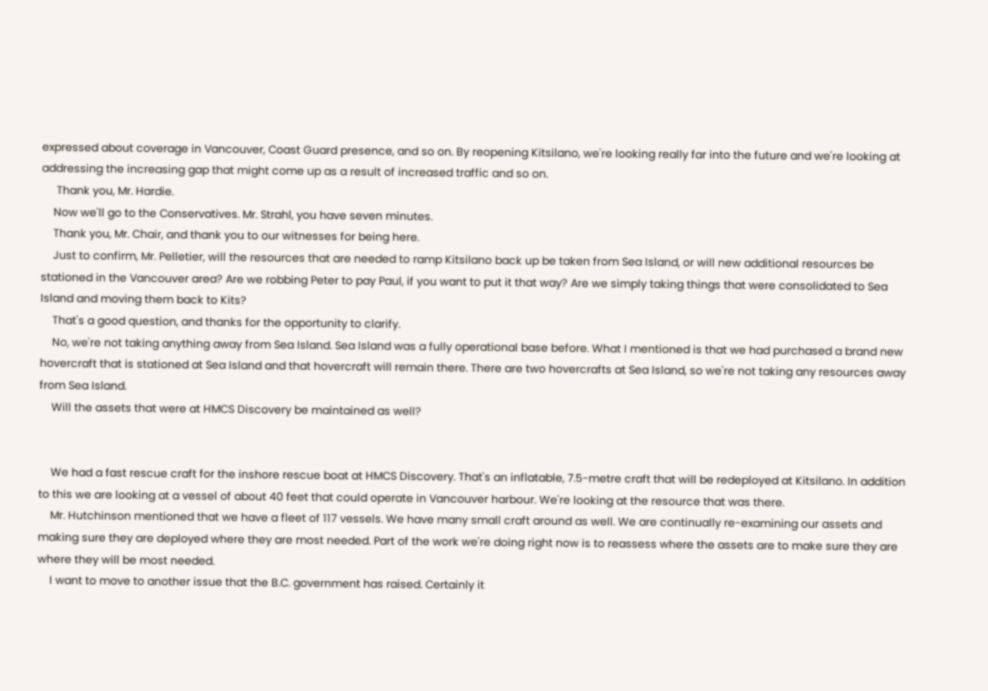expressed about coverage in Vancouver, Coast Guard presence, and so on. By reopening Kitsilano, we're looking really far into the future and we're looking at addressing the increasing gap that might come up as a result of increased traffic and so on.
     Thank you, Mr. Hardie.
    Now we'll go to the Conservatives. Mr. Strahl, you have seven minutes.
    Thank you, Mr. Chair, and thank you to our witnesses for being here.
    Just to confirm, Mr. Pelletier, will the resources that are needed to ramp Kitsilano back up be taken from Sea Island, or will new additional resources be stationed in the Vancouver area? Are we robbing Peter to pay Paul, if you want to put it that way? Are we simply taking things that were consolidated to Sea Island and moving them back to Kits?
    That's a good question, and thanks for the opportunity to clarify.
    No, we're not taking anything away from Sea Island. Sea Island was a fully operational base before. What I mentioned is that we had purchased a brand new hovercraft that is stationed at Sea Island and that hovercraft will remain there. There are two hovercrafts at Sea Island, so we're not taking any resources away from Sea Island.
    Will the assets that were at HMCS Discovery be maintained as well?


    We had a fast rescue craft for the inshore rescue boat at HMCS Discovery. That's an inflatable, 7.5-metre craft that will be redeployed at Kitsilano. In addition to this we are looking at a vessel of about 40 feet that could operate in Vancouver harbour. We're looking at the resource that was there.
    Mr. Hutchinson mentioned that we have a fleet of 117 vessels. We have many small craft around as well. We are continually re-examining our assets and making sure they are deployed where they are most needed. Part of the work we're doing right now is to reassess where the assets are to make sure they are where they will be most needed.
    I want to move to another issue that the B.C. government has raised. Certainly it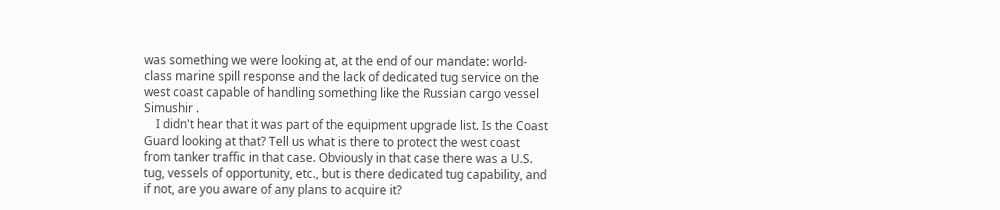was something we were looking at, at the end of our mandate: world-class marine spill response and the lack of dedicated tug service on the west coast capable of handling something like the Russian cargo vessel Simushir .
    I didn't hear that it was part of the equipment upgrade list. Is the Coast Guard looking at that? Tell us what is there to protect the west coast from tanker traffic in that case. Obviously in that case there was a U.S. tug, vessels of opportunity, etc., but is there dedicated tug capability, and if not, are you aware of any plans to acquire it?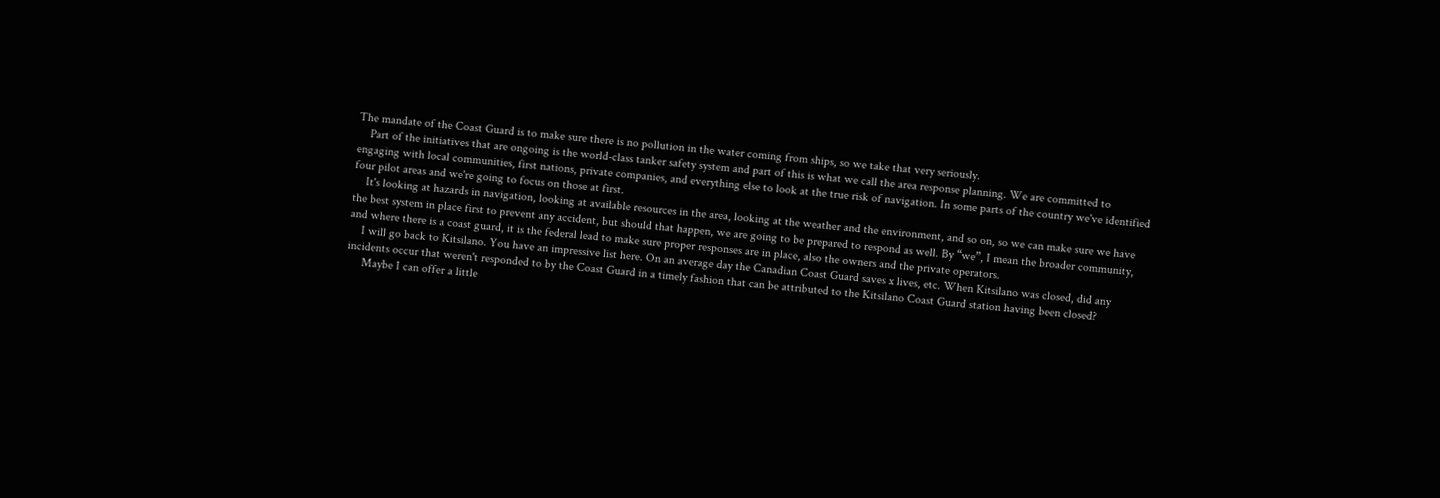The mandate of the Coast Guard is to make sure there is no pollution in the water coming from ships, so we take that very seriously.
    Part of the initiatives that are ongoing is the world-class tanker safety system and part of this is what we call the area response planning. We are committed to engaging with local communities, first nations, private companies, and everything else to look at the true risk of navigation. In some parts of the country we've identified four pilot areas and we're going to focus on those at first.
    It's looking at hazards in navigation, looking at available resources in the area, looking at the weather and the environment, and so on, so we can make sure we have the best system in place first to prevent any accident, but should that happen, we are going to be prepared to respond as well. By “we”, I mean the broader community, and where there is a coast guard, it is the federal lead to make sure proper responses are in place, also the owners and the private operators.
    I will go back to Kitsilano. You have an impressive list here. On an average day the Canadian Coast Guard saves x lives, etc. When Kitsilano was closed, did any incidents occur that weren't responded to by the Coast Guard in a timely fashion that can be attributed to the Kitsilano Coast Guard station having been closed?
     Maybe I can offer a little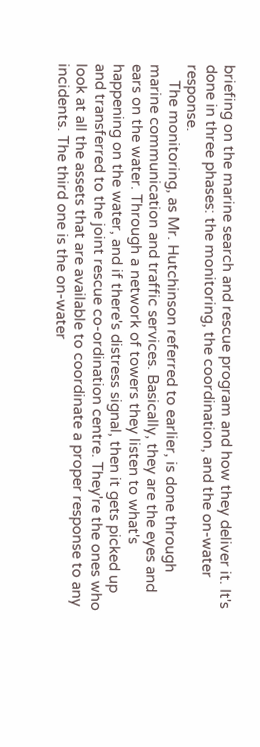briefing on the marine search and rescue program and how they deliver it. It's done in three phases: the monitoring, the coordination, and the on-water response.
    The monitoring, as Mr. Hutchinson referred to earlier, is done through marine communication and traffic services. Basically, they are the eyes and ears on the water. Through a network of towers they listen to what's happening on the water, and if there's distress signal, then it gets picked up and transferred to the joint rescue co-ordination centre. They're the ones who look at all the assets that are available to coordinate a proper response to any incidents. The third one is the on-water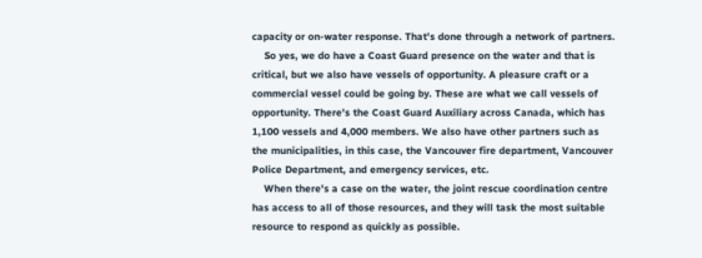capacity or on-water response. That's done through a network of partners.
    So yes, we do have a Coast Guard presence on the water and that is critical, but we also have vessels of opportunity. A pleasure craft or a commercial vessel could be going by. These are what we call vessels of opportunity. There's the Coast Guard Auxiliary across Canada, which has 1,100 vessels and 4,000 members. We also have other partners such as the municipalities, in this case, the Vancouver fire department, Vancouver Police Department, and emergency services, etc.
    When there's a case on the water, the joint rescue coordination centre has access to all of those resources, and they will task the most suitable resource to respond as quickly as possible.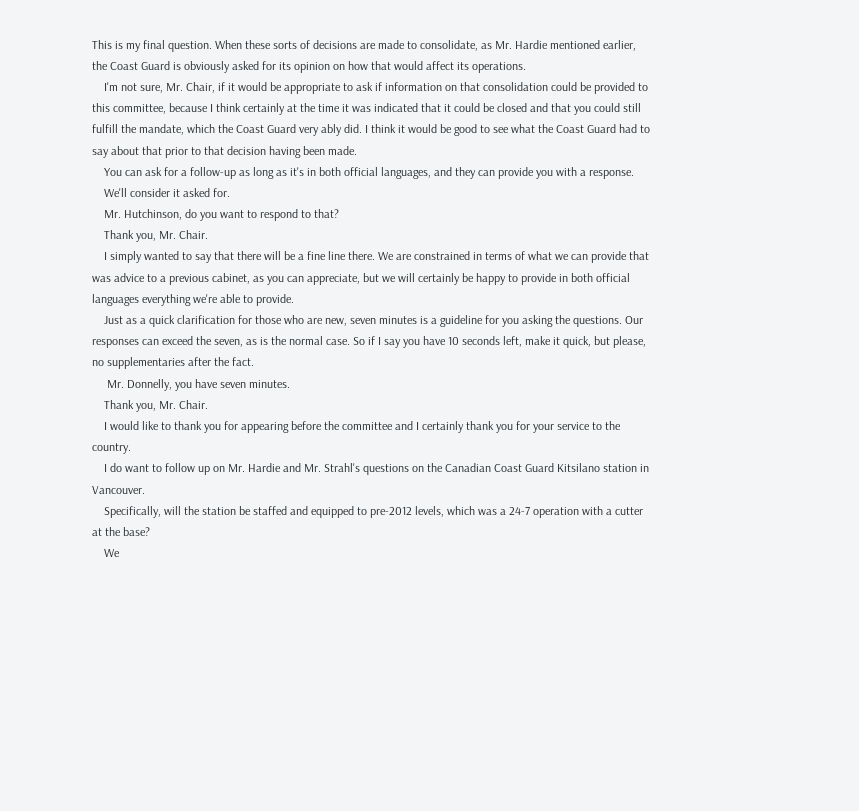This is my final question. When these sorts of decisions are made to consolidate, as Mr. Hardie mentioned earlier, the Coast Guard is obviously asked for its opinion on how that would affect its operations.
    I'm not sure, Mr. Chair, if it would be appropriate to ask if information on that consolidation could be provided to this committee, because I think certainly at the time it was indicated that it could be closed and that you could still fulfill the mandate, which the Coast Guard very ably did. I think it would be good to see what the Coast Guard had to say about that prior to that decision having been made.
    You can ask for a follow-up as long as it's in both official languages, and they can provide you with a response.
    We'll consider it asked for.
    Mr. Hutchinson, do you want to respond to that?
    Thank you, Mr. Chair.
    I simply wanted to say that there will be a fine line there. We are constrained in terms of what we can provide that was advice to a previous cabinet, as you can appreciate, but we will certainly be happy to provide in both official languages everything we're able to provide.
    Just as a quick clarification for those who are new, seven minutes is a guideline for you asking the questions. Our responses can exceed the seven, as is the normal case. So if I say you have 10 seconds left, make it quick, but please, no supplementaries after the fact.
     Mr. Donnelly, you have seven minutes.
    Thank you, Mr. Chair.
    I would like to thank you for appearing before the committee and I certainly thank you for your service to the country.
    I do want to follow up on Mr. Hardie and Mr. Strahl's questions on the Canadian Coast Guard Kitsilano station in Vancouver.
    Specifically, will the station be staffed and equipped to pre-2012 levels, which was a 24-7 operation with a cutter at the base?
    We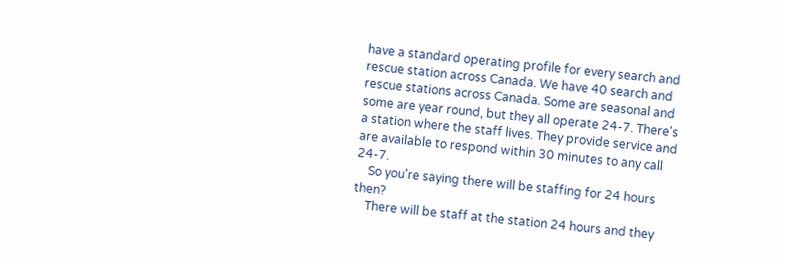have a standard operating profile for every search and rescue station across Canada. We have 40 search and rescue stations across Canada. Some are seasonal and some are year round, but they all operate 24-7. There's a station where the staff lives. They provide service and are available to respond within 30 minutes to any call 24-7.
    So you're saying there will be staffing for 24 hours then?
    There will be staff at the station 24 hours and they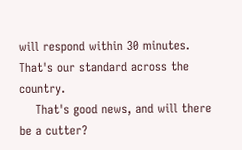will respond within 30 minutes. That's our standard across the country.
    That's good news, and will there be a cutter?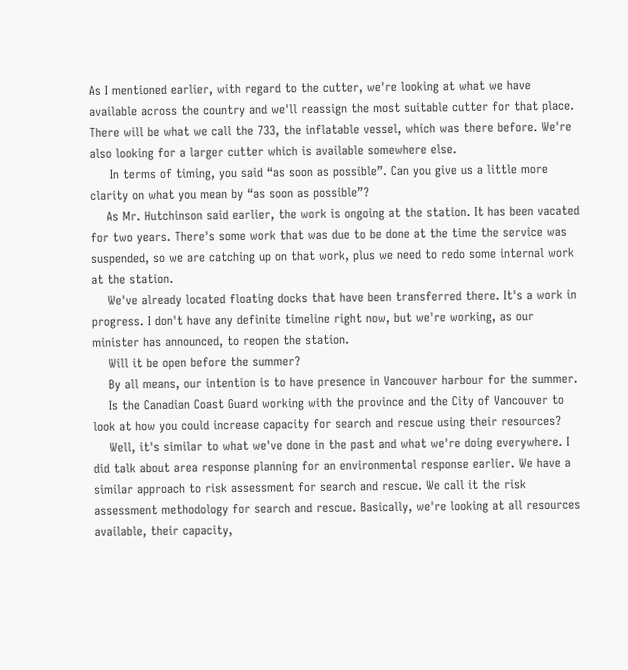As I mentioned earlier, with regard to the cutter, we're looking at what we have available across the country and we'll reassign the most suitable cutter for that place. There will be what we call the 733, the inflatable vessel, which was there before. We're also looking for a larger cutter which is available somewhere else.
     In terms of timing, you said “as soon as possible”. Can you give us a little more clarity on what you mean by “as soon as possible”?
    As Mr. Hutchinson said earlier, the work is ongoing at the station. It has been vacated for two years. There's some work that was due to be done at the time the service was suspended, so we are catching up on that work, plus we need to redo some internal work at the station.
    We've already located floating docks that have been transferred there. It's a work in progress. I don't have any definite timeline right now, but we're working, as our minister has announced, to reopen the station.
    Will it be open before the summer?
    By all means, our intention is to have presence in Vancouver harbour for the summer.
    Is the Canadian Coast Guard working with the province and the City of Vancouver to look at how you could increase capacity for search and rescue using their resources?
    Well, it's similar to what we've done in the past and what we're doing everywhere. I did talk about area response planning for an environmental response earlier. We have a similar approach to risk assessment for search and rescue. We call it the risk assessment methodology for search and rescue. Basically, we're looking at all resources available, their capacity,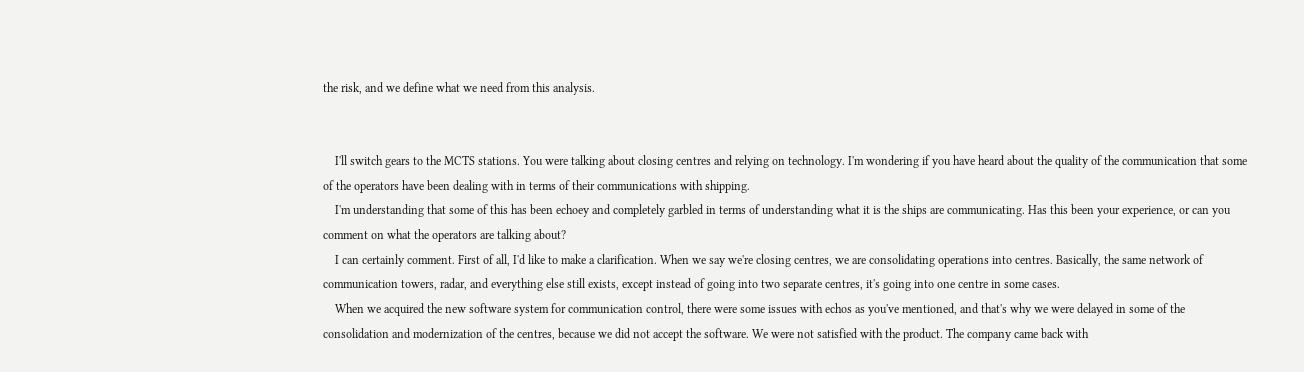the risk, and we define what we need from this analysis.


    I'll switch gears to the MCTS stations. You were talking about closing centres and relying on technology. I'm wondering if you have heard about the quality of the communication that some of the operators have been dealing with in terms of their communications with shipping.
    I'm understanding that some of this has been echoey and completely garbled in terms of understanding what it is the ships are communicating. Has this been your experience, or can you comment on what the operators are talking about?
    I can certainly comment. First of all, I'd like to make a clarification. When we say we're closing centres, we are consolidating operations into centres. Basically, the same network of communication towers, radar, and everything else still exists, except instead of going into two separate centres, it's going into one centre in some cases.
    When we acquired the new software system for communication control, there were some issues with echos as you've mentioned, and that's why we were delayed in some of the consolidation and modernization of the centres, because we did not accept the software. We were not satisfied with the product. The company came back with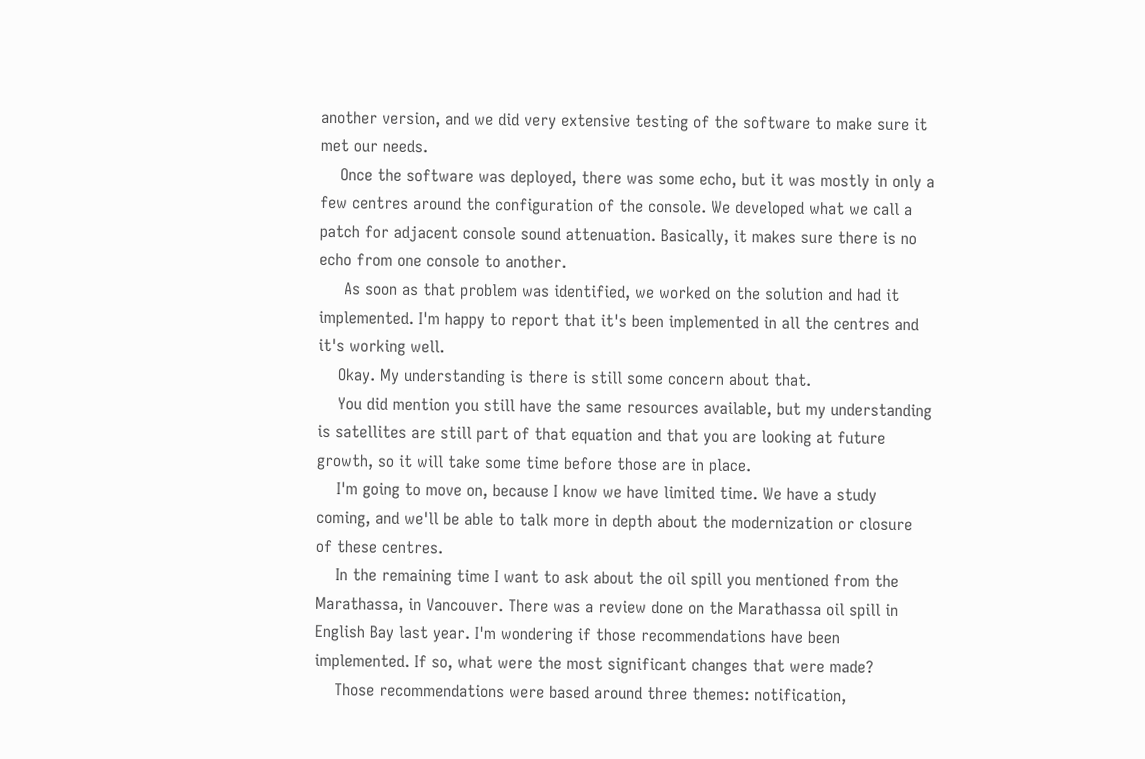another version, and we did very extensive testing of the software to make sure it met our needs.
    Once the software was deployed, there was some echo, but it was mostly in only a few centres around the configuration of the console. We developed what we call a patch for adjacent console sound attenuation. Basically, it makes sure there is no echo from one console to another.
     As soon as that problem was identified, we worked on the solution and had it implemented. I'm happy to report that it's been implemented in all the centres and it's working well.
    Okay. My understanding is there is still some concern about that.
    You did mention you still have the same resources available, but my understanding is satellites are still part of that equation and that you are looking at future growth, so it will take some time before those are in place.
    I'm going to move on, because I know we have limited time. We have a study coming, and we'll be able to talk more in depth about the modernization or closure of these centres.
    In the remaining time I want to ask about the oil spill you mentioned from the Marathassa, in Vancouver. There was a review done on the Marathassa oil spill in English Bay last year. I'm wondering if those recommendations have been implemented. If so, what were the most significant changes that were made?
    Those recommendations were based around three themes: notification,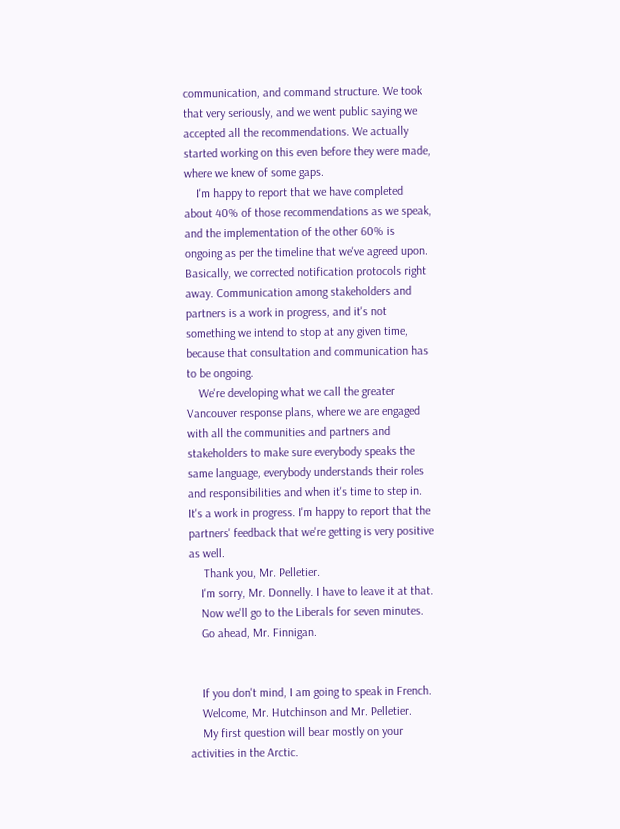communication, and command structure. We took that very seriously, and we went public saying we accepted all the recommendations. We actually started working on this even before they were made, where we knew of some gaps.
    I'm happy to report that we have completed about 40% of those recommendations as we speak, and the implementation of the other 60% is ongoing as per the timeline that we've agreed upon. Basically, we corrected notification protocols right away. Communication among stakeholders and partners is a work in progress, and it's not something we intend to stop at any given time, because that consultation and communication has to be ongoing.
    We're developing what we call the greater Vancouver response plans, where we are engaged with all the communities and partners and stakeholders to make sure everybody speaks the same language, everybody understands their roles and responsibilities and when it's time to step in. It's a work in progress. I'm happy to report that the partners' feedback that we're getting is very positive as well.
     Thank you, Mr. Pelletier.
    I'm sorry, Mr. Donnelly. I have to leave it at that.
    Now we'll go to the Liberals for seven minutes.
    Go ahead, Mr. Finnigan.


    If you don't mind, I am going to speak in French.
    Welcome, Mr. Hutchinson and Mr. Pelletier.
    My first question will bear mostly on your activities in the Arctic.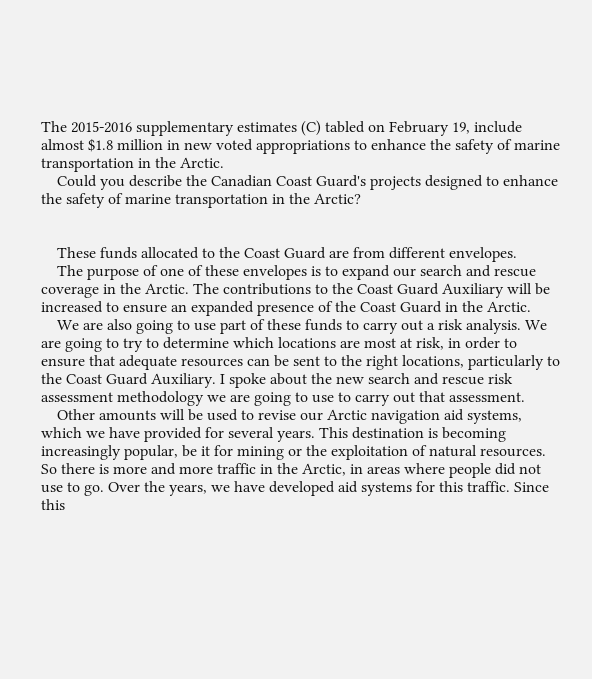The 2015-2016 supplementary estimates (C) tabled on February 19, include almost $1.8 million in new voted appropriations to enhance the safety of marine transportation in the Arctic.
    Could you describe the Canadian Coast Guard's projects designed to enhance the safety of marine transportation in the Arctic?


    These funds allocated to the Coast Guard are from different envelopes.
    The purpose of one of these envelopes is to expand our search and rescue coverage in the Arctic. The contributions to the Coast Guard Auxiliary will be increased to ensure an expanded presence of the Coast Guard in the Arctic.
    We are also going to use part of these funds to carry out a risk analysis. We are going to try to determine which locations are most at risk, in order to ensure that adequate resources can be sent to the right locations, particularly to the Coast Guard Auxiliary. I spoke about the new search and rescue risk assessment methodology we are going to use to carry out that assessment.
    Other amounts will be used to revise our Arctic navigation aid systems, which we have provided for several years. This destination is becoming increasingly popular, be it for mining or the exploitation of natural resources. So there is more and more traffic in the Arctic, in areas where people did not use to go. Over the years, we have developed aid systems for this traffic. Since this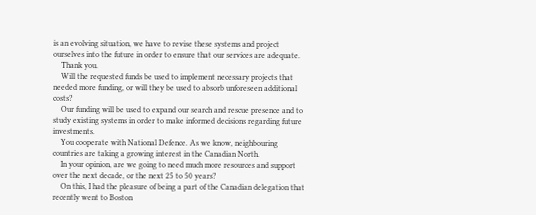is an evolving situation, we have to revise these systems and project ourselves into the future in order to ensure that our services are adequate.
    Thank you.
    Will the requested funds be used to implement necessary projects that needed more funding, or will they be used to absorb unforeseen additional costs?
    Our funding will be used to expand our search and rescue presence and to study existing systems in order to make informed decisions regarding future investments.
    You cooperate with National Defence. As we know, neighbouring countries are taking a growing interest in the Canadian North.
    In your opinion, are we going to need much more resources and support over the next decade, or the next 25 to 50 years?
    On this, I had the pleasure of being a part of the Canadian delegation that recently went to Boston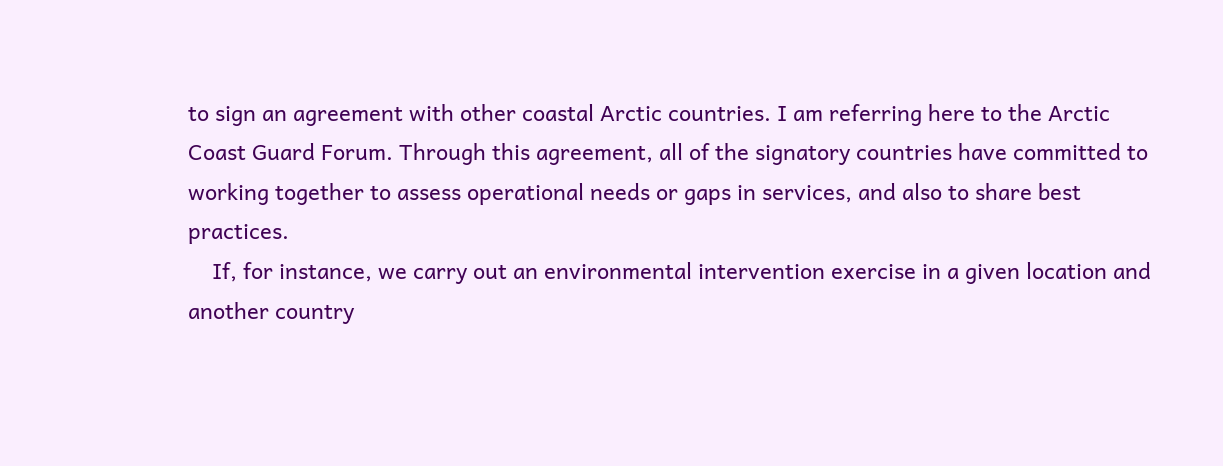to sign an agreement with other coastal Arctic countries. I am referring here to the Arctic Coast Guard Forum. Through this agreement, all of the signatory countries have committed to working together to assess operational needs or gaps in services, and also to share best practices.
    If, for instance, we carry out an environmental intervention exercise in a given location and another country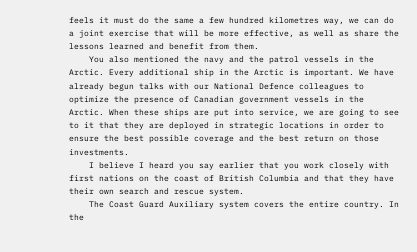feels it must do the same a few hundred kilometres way, we can do a joint exercise that will be more effective, as well as share the lessons learned and benefit from them.
    You also mentioned the navy and the patrol vessels in the Arctic. Every additional ship in the Arctic is important. We have already begun talks with our National Defence colleagues to optimize the presence of Canadian government vessels in the Arctic. When these ships are put into service, we are going to see to it that they are deployed in strategic locations in order to ensure the best possible coverage and the best return on those investments.
    I believe I heard you say earlier that you work closely with first nations on the coast of British Columbia and that they have their own search and rescue system.
    The Coast Guard Auxiliary system covers the entire country. In the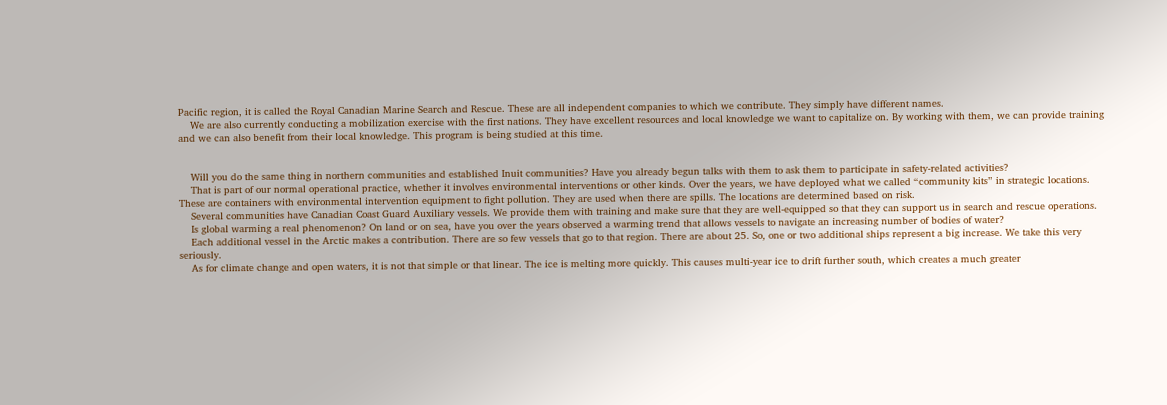Pacific region, it is called the Royal Canadian Marine Search and Rescue. These are all independent companies to which we contribute. They simply have different names.
    We are also currently conducting a mobilization exercise with the first nations. They have excellent resources and local knowledge we want to capitalize on. By working with them, we can provide training and we can also benefit from their local knowledge. This program is being studied at this time.


    Will you do the same thing in northern communities and established Inuit communities? Have you already begun talks with them to ask them to participate in safety-related activities?
    That is part of our normal operational practice, whether it involves environmental interventions or other kinds. Over the years, we have deployed what we called “community kits” in strategic locations. These are containers with environmental intervention equipment to fight pollution. They are used when there are spills. The locations are determined based on risk.
    Several communities have Canadian Coast Guard Auxiliary vessels. We provide them with training and make sure that they are well-equipped so that they can support us in search and rescue operations.
    Is global warming a real phenomenon? On land or on sea, have you over the years observed a warming trend that allows vessels to navigate an increasing number of bodies of water?
    Each additional vessel in the Arctic makes a contribution. There are so few vessels that go to that region. There are about 25. So, one or two additional ships represent a big increase. We take this very seriously.
    As for climate change and open waters, it is not that simple or that linear. The ice is melting more quickly. This causes multi-year ice to drift further south, which creates a much greater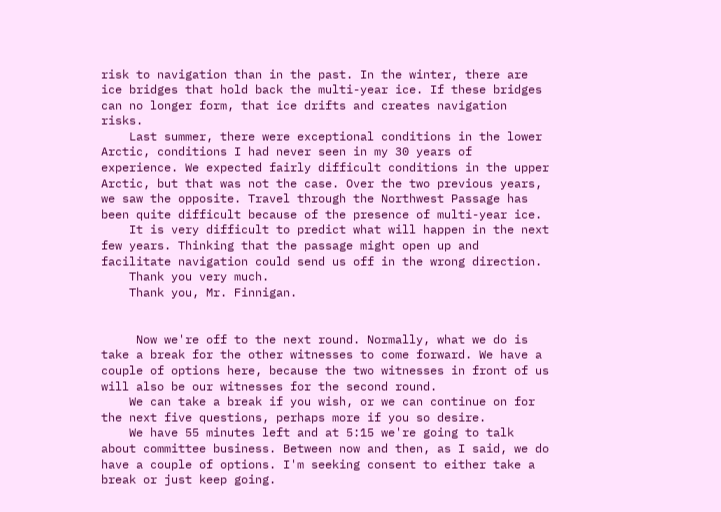risk to navigation than in the past. In the winter, there are ice bridges that hold back the multi-year ice. If these bridges can no longer form, that ice drifts and creates navigation risks.
    Last summer, there were exceptional conditions in the lower Arctic, conditions I had never seen in my 30 years of experience. We expected fairly difficult conditions in the upper Arctic, but that was not the case. Over the two previous years, we saw the opposite. Travel through the Northwest Passage has been quite difficult because of the presence of multi-year ice.
    It is very difficult to predict what will happen in the next few years. Thinking that the passage might open up and facilitate navigation could send us off in the wrong direction.
    Thank you very much.
    Thank you, Mr. Finnigan.


     Now we're off to the next round. Normally, what we do is take a break for the other witnesses to come forward. We have a couple of options here, because the two witnesses in front of us will also be our witnesses for the second round.
    We can take a break if you wish, or we can continue on for the next five questions, perhaps more if you so desire.
    We have 55 minutes left and at 5:15 we're going to talk about committee business. Between now and then, as I said, we do have a couple of options. I'm seeking consent to either take a break or just keep going.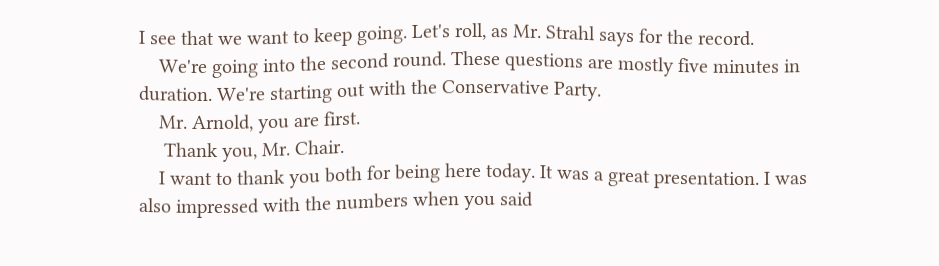I see that we want to keep going. Let's roll, as Mr. Strahl says for the record.
    We're going into the second round. These questions are mostly five minutes in duration. We're starting out with the Conservative Party.
    Mr. Arnold, you are first.
     Thank you, Mr. Chair.
    I want to thank you both for being here today. It was a great presentation. I was also impressed with the numbers when you said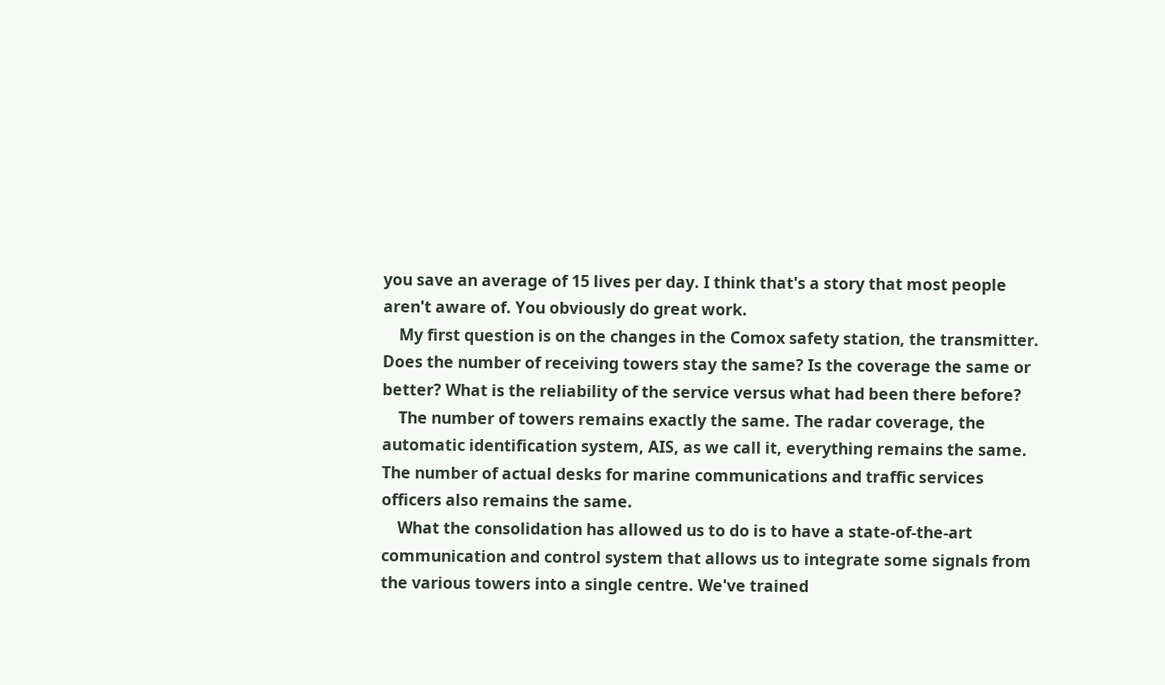you save an average of 15 lives per day. I think that's a story that most people aren't aware of. You obviously do great work.
    My first question is on the changes in the Comox safety station, the transmitter. Does the number of receiving towers stay the same? Is the coverage the same or better? What is the reliability of the service versus what had been there before?
    The number of towers remains exactly the same. The radar coverage, the automatic identification system, AIS, as we call it, everything remains the same. The number of actual desks for marine communications and traffic services officers also remains the same.
    What the consolidation has allowed us to do is to have a state-of-the-art communication and control system that allows us to integrate some signals from the various towers into a single centre. We've trained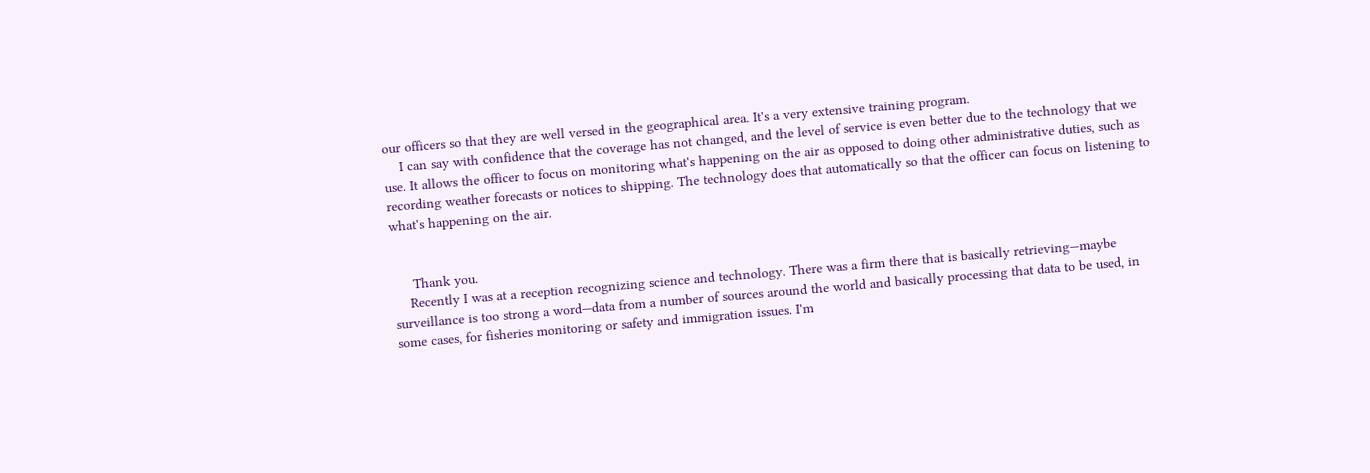our officers so that they are well versed in the geographical area. It's a very extensive training program.
    I can say with confidence that the coverage has not changed, and the level of service is even better due to the technology that we use. It allows the officer to focus on monitoring what's happening on the air as opposed to doing other administrative duties, such as recording weather forecasts or notices to shipping. The technology does that automatically so that the officer can focus on listening to what's happening on the air.


     Thank you.
    Recently I was at a reception recognizing science and technology. There was a firm there that is basically retrieving—maybe surveillance is too strong a word—data from a number of sources around the world and basically processing that data to be used, in some cases, for fisheries monitoring or safety and immigration issues. I'm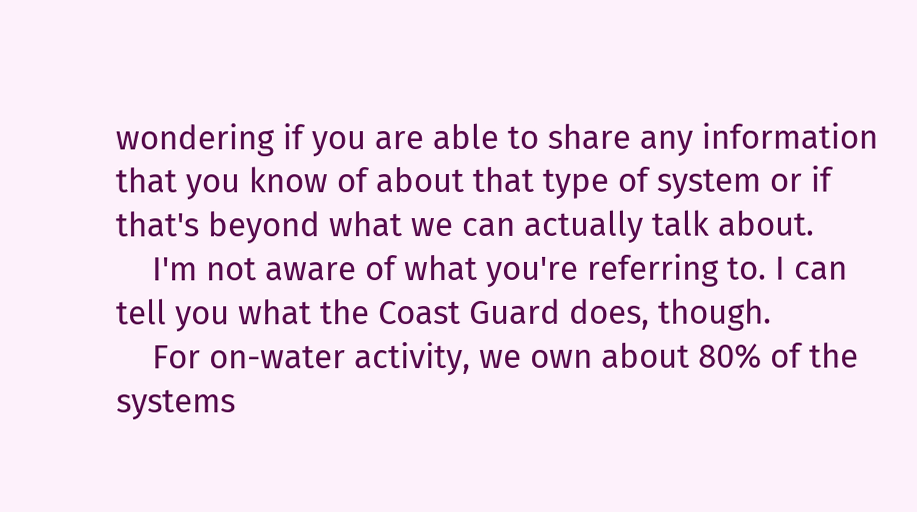wondering if you are able to share any information that you know of about that type of system or if that's beyond what we can actually talk about.
    I'm not aware of what you're referring to. I can tell you what the Coast Guard does, though.
    For on-water activity, we own about 80% of the systems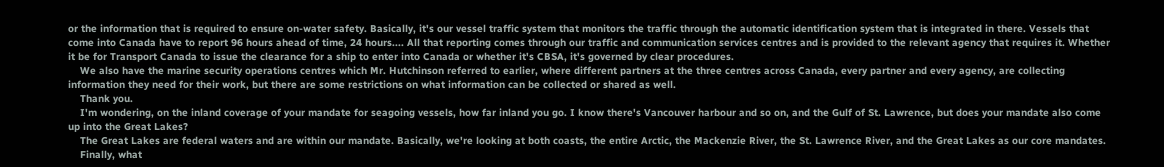or the information that is required to ensure on-water safety. Basically, it's our vessel traffic system that monitors the traffic through the automatic identification system that is integrated in there. Vessels that come into Canada have to report 96 hours ahead of time, 24 hours.... All that reporting comes through our traffic and communication services centres and is provided to the relevant agency that requires it. Whether it be for Transport Canada to issue the clearance for a ship to enter into Canada or whether it's CBSA, it's governed by clear procedures.
    We also have the marine security operations centres which Mr. Hutchinson referred to earlier, where different partners at the three centres across Canada, every partner and every agency, are collecting information they need for their work, but there are some restrictions on what information can be collected or shared as well.
    Thank you.
    I'm wondering, on the inland coverage of your mandate for seagoing vessels, how far inland you go. I know there's Vancouver harbour and so on, and the Gulf of St. Lawrence, but does your mandate also come up into the Great Lakes?
    The Great Lakes are federal waters and are within our mandate. Basically, we're looking at both coasts, the entire Arctic, the Mackenzie River, the St. Lawrence River, and the Great Lakes as our core mandates.
    Finally, what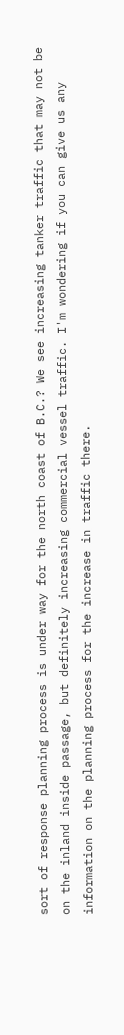sort of response planning process is under way for the north coast of B.C.? We see increasing tanker traffic that may not be on the inland inside passage, but definitely increasing commercial vessel traffic. I'm wondering if you can give us any information on the planning process for the increase in traffic there.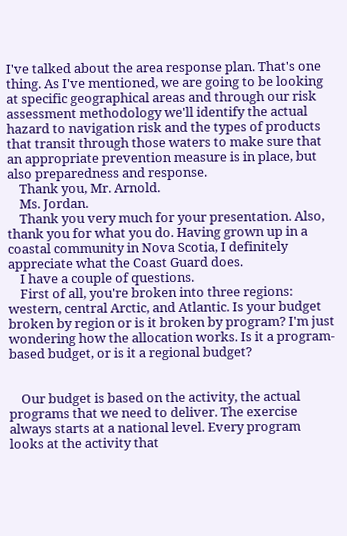I've talked about the area response plan. That's one thing. As I've mentioned, we are going to be looking at specific geographical areas and through our risk assessment methodology we'll identify the actual hazard to navigation risk and the types of products that transit through those waters to make sure that an appropriate prevention measure is in place, but also preparedness and response.
    Thank you, Mr. Arnold.
    Ms. Jordan.
    Thank you very much for your presentation. Also, thank you for what you do. Having grown up in a coastal community in Nova Scotia, I definitely appreciate what the Coast Guard does.
    I have a couple of questions.
    First of all, you're broken into three regions: western, central Arctic, and Atlantic. Is your budget broken by region or is it broken by program? I'm just wondering how the allocation works. Is it a program-based budget, or is it a regional budget?


    Our budget is based on the activity, the actual programs that we need to deliver. The exercise always starts at a national level. Every program looks at the activity that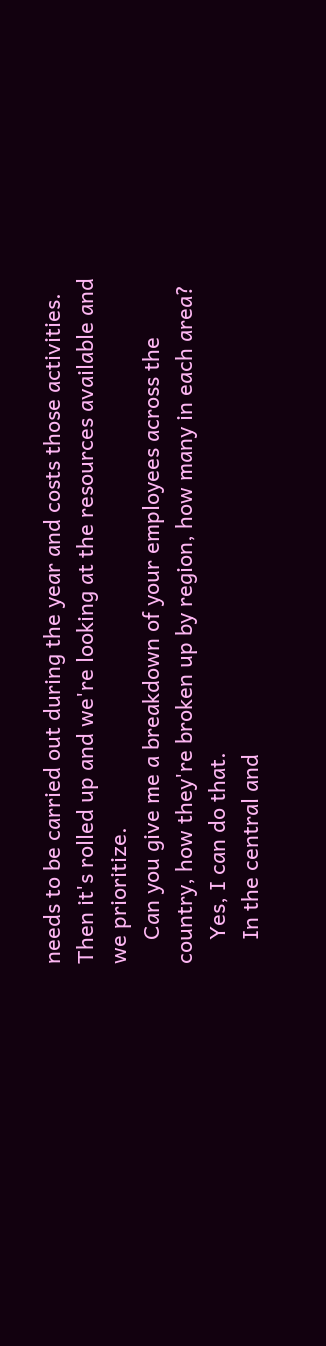needs to be carried out during the year and costs those activities. Then it's rolled up and we're looking at the resources available and we prioritize.
    Can you give me a breakdown of your employees across the country, how they're broken up by region, how many in each area?
    Yes, I can do that.
    In the central and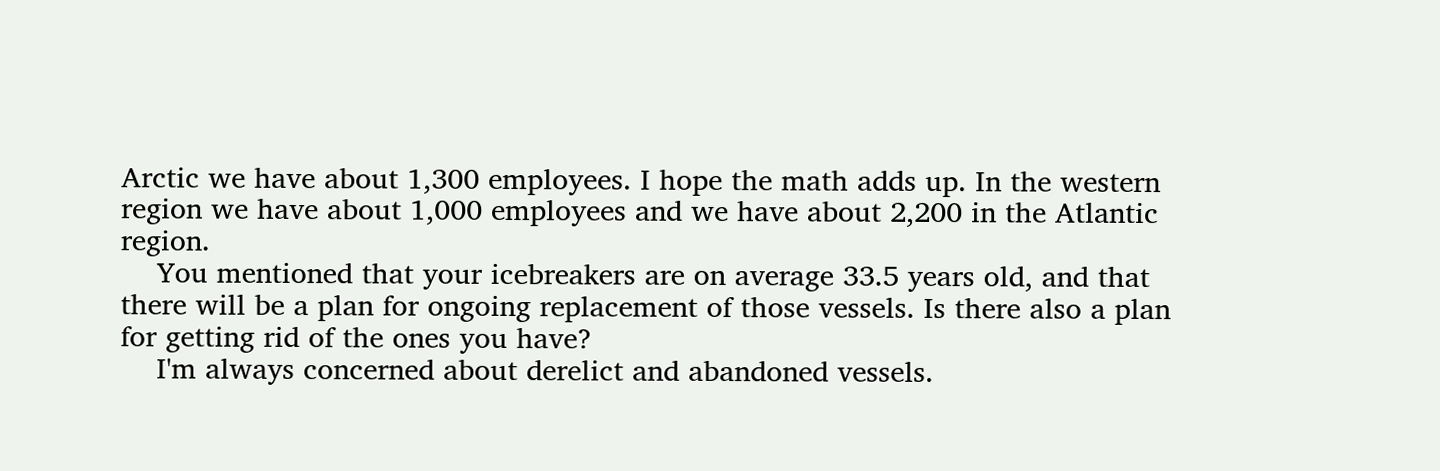Arctic we have about 1,300 employees. I hope the math adds up. In the western region we have about 1,000 employees and we have about 2,200 in the Atlantic region.
    You mentioned that your icebreakers are on average 33.5 years old, and that there will be a plan for ongoing replacement of those vessels. Is there also a plan for getting rid of the ones you have?
    I'm always concerned about derelict and abandoned vessels.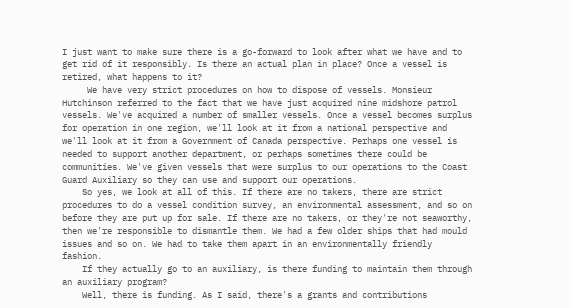I just want to make sure there is a go-forward to look after what we have and to get rid of it responsibly. Is there an actual plan in place? Once a vessel is retired, what happens to it?
     We have very strict procedures on how to dispose of vessels. Monsieur Hutchinson referred to the fact that we have just acquired nine midshore patrol vessels. We've acquired a number of smaller vessels. Once a vessel becomes surplus for operation in one region, we'll look at it from a national perspective and we'll look at it from a Government of Canada perspective. Perhaps one vessel is needed to support another department, or perhaps sometimes there could be communities. We've given vessels that were surplus to our operations to the Coast Guard Auxiliary so they can use and support our operations.
    So yes, we look at all of this. If there are no takers, there are strict procedures to do a vessel condition survey, an environmental assessment, and so on before they are put up for sale. If there are no takers, or they're not seaworthy, then we're responsible to dismantle them. We had a few older ships that had mould issues and so on. We had to take them apart in an environmentally friendly fashion.
    If they actually go to an auxiliary, is there funding to maintain them through an auxiliary program?
    Well, there is funding. As I said, there's a grants and contributions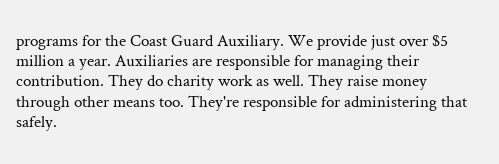programs for the Coast Guard Auxiliary. We provide just over $5 million a year. Auxiliaries are responsible for managing their contribution. They do charity work as well. They raise money through other means too. They're responsible for administering that safely.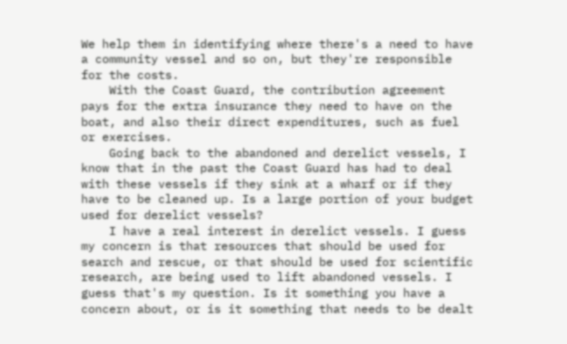We help them in identifying where there's a need to have a community vessel and so on, but they're responsible for the costs.
    With the Coast Guard, the contribution agreement pays for the extra insurance they need to have on the boat, and also their direct expenditures, such as fuel or exercises.
    Going back to the abandoned and derelict vessels, I know that in the past the Coast Guard has had to deal with these vessels if they sink at a wharf or if they have to be cleaned up. Is a large portion of your budget used for derelict vessels?
    I have a real interest in derelict vessels. I guess my concern is that resources that should be used for search and rescue, or that should be used for scientific research, are being used to lift abandoned vessels. I guess that's my question. Is it something you have a concern about, or is it something that needs to be dealt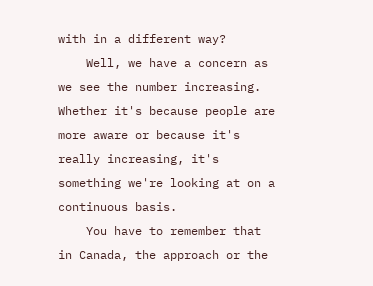with in a different way?
    Well, we have a concern as we see the number increasing. Whether it's because people are more aware or because it's really increasing, it's something we're looking at on a continuous basis.
    You have to remember that in Canada, the approach or the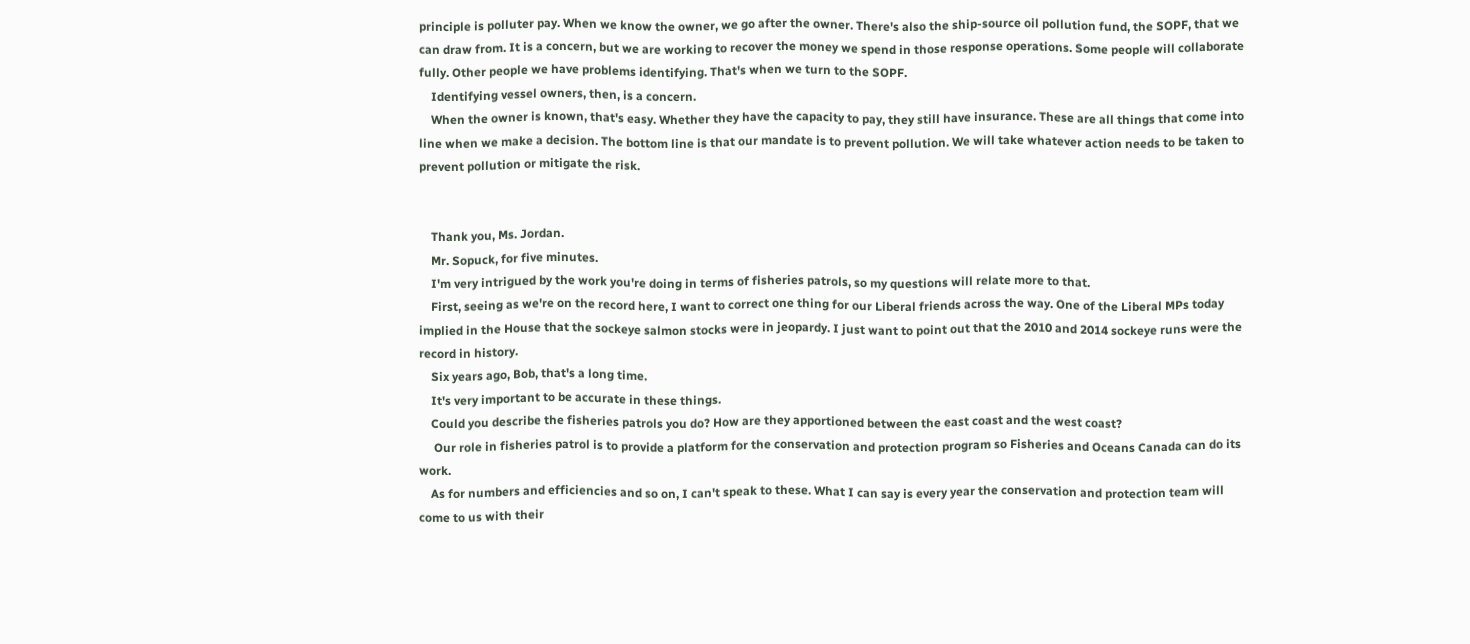principle is polluter pay. When we know the owner, we go after the owner. There's also the ship-source oil pollution fund, the SOPF, that we can draw from. It is a concern, but we are working to recover the money we spend in those response operations. Some people will collaborate fully. Other people we have problems identifying. That's when we turn to the SOPF.
    Identifying vessel owners, then, is a concern.
    When the owner is known, that's easy. Whether they have the capacity to pay, they still have insurance. These are all things that come into line when we make a decision. The bottom line is that our mandate is to prevent pollution. We will take whatever action needs to be taken to prevent pollution or mitigate the risk.


    Thank you, Ms. Jordan.
    Mr. Sopuck, for five minutes.
    I'm very intrigued by the work you're doing in terms of fisheries patrols, so my questions will relate more to that.
    First, seeing as we're on the record here, I want to correct one thing for our Liberal friends across the way. One of the Liberal MPs today implied in the House that the sockeye salmon stocks were in jeopardy. I just want to point out that the 2010 and 2014 sockeye runs were the record in history.
    Six years ago, Bob, that's a long time.
    It's very important to be accurate in these things.
    Could you describe the fisheries patrols you do? How are they apportioned between the east coast and the west coast?
     Our role in fisheries patrol is to provide a platform for the conservation and protection program so Fisheries and Oceans Canada can do its work.
    As for numbers and efficiencies and so on, I can't speak to these. What I can say is every year the conservation and protection team will come to us with their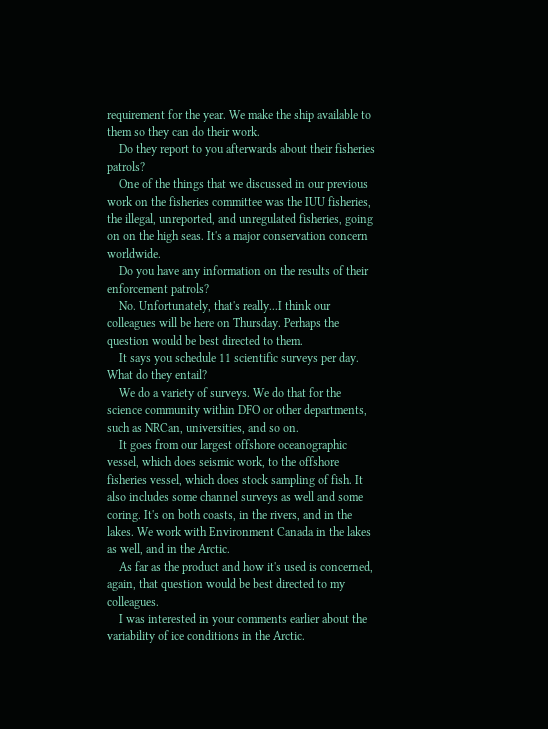requirement for the year. We make the ship available to them so they can do their work.
    Do they report to you afterwards about their fisheries patrols?
    One of the things that we discussed in our previous work on the fisheries committee was the IUU fisheries, the illegal, unreported, and unregulated fisheries, going on on the high seas. It's a major conservation concern worldwide.
    Do you have any information on the results of their enforcement patrols?
    No. Unfortunately, that's really...I think our colleagues will be here on Thursday. Perhaps the question would be best directed to them.
    It says you schedule 11 scientific surveys per day. What do they entail?
    We do a variety of surveys. We do that for the science community within DFO or other departments, such as NRCan, universities, and so on.
    It goes from our largest offshore oceanographic vessel, which does seismic work, to the offshore fisheries vessel, which does stock sampling of fish. It also includes some channel surveys as well and some coring. It's on both coasts, in the rivers, and in the lakes. We work with Environment Canada in the lakes as well, and in the Arctic.
    As far as the product and how it's used is concerned, again, that question would be best directed to my colleagues.
    I was interested in your comments earlier about the variability of ice conditions in the Arctic.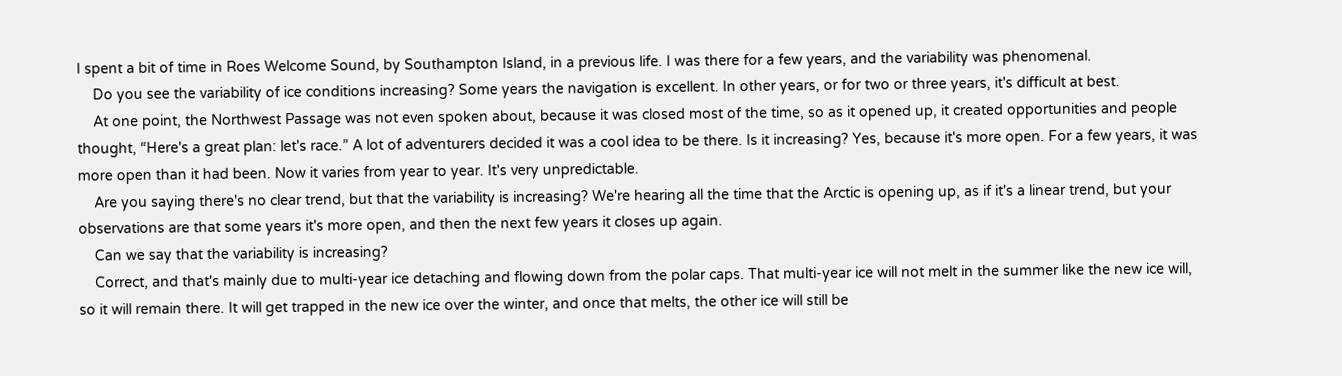I spent a bit of time in Roes Welcome Sound, by Southampton Island, in a previous life. I was there for a few years, and the variability was phenomenal.
    Do you see the variability of ice conditions increasing? Some years the navigation is excellent. In other years, or for two or three years, it's difficult at best.
    At one point, the Northwest Passage was not even spoken about, because it was closed most of the time, so as it opened up, it created opportunities and people thought, “Here's a great plan: let's race.” A lot of adventurers decided it was a cool idea to be there. Is it increasing? Yes, because it's more open. For a few years, it was more open than it had been. Now it varies from year to year. It's very unpredictable.
    Are you saying there's no clear trend, but that the variability is increasing? We're hearing all the time that the Arctic is opening up, as if it's a linear trend, but your observations are that some years it's more open, and then the next few years it closes up again.
    Can we say that the variability is increasing?
    Correct, and that's mainly due to multi-year ice detaching and flowing down from the polar caps. That multi-year ice will not melt in the summer like the new ice will, so it will remain there. It will get trapped in the new ice over the winter, and once that melts, the other ice will still be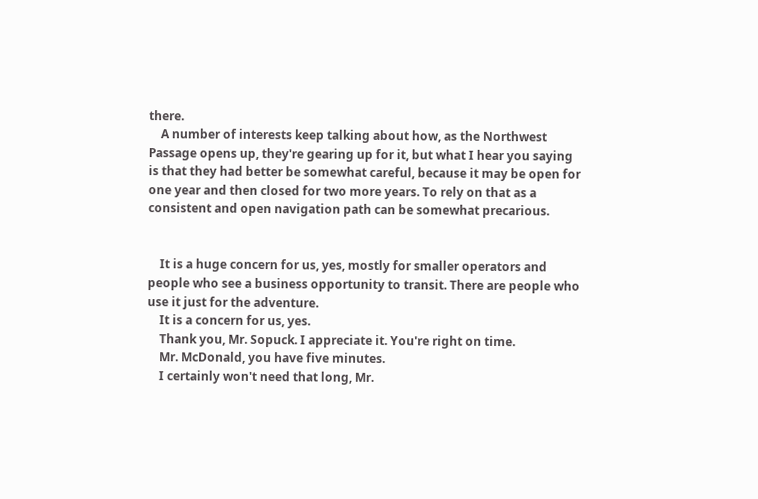there.
    A number of interests keep talking about how, as the Northwest Passage opens up, they're gearing up for it, but what I hear you saying is that they had better be somewhat careful, because it may be open for one year and then closed for two more years. To rely on that as a consistent and open navigation path can be somewhat precarious.


    It is a huge concern for us, yes, mostly for smaller operators and people who see a business opportunity to transit. There are people who use it just for the adventure.
    It is a concern for us, yes.
    Thank you, Mr. Sopuck. I appreciate it. You're right on time.
    Mr. McDonald, you have five minutes.
    I certainly won't need that long, Mr.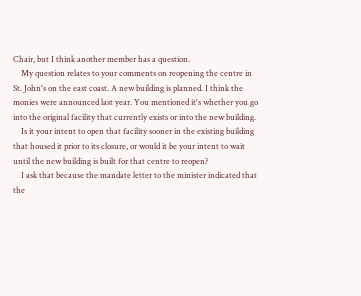Chair, but I think another member has a question.
    My question relates to your comments on reopening the centre in St. John's on the east coast. A new building is planned. I think the monies were announced last year. You mentioned it's whether you go into the original facility that currently exists or into the new building.
    Is it your intent to open that facility sooner in the existing building that housed it prior to its closure, or would it be your intent to wait until the new building is built for that centre to reopen?
    I ask that because the mandate letter to the minister indicated that the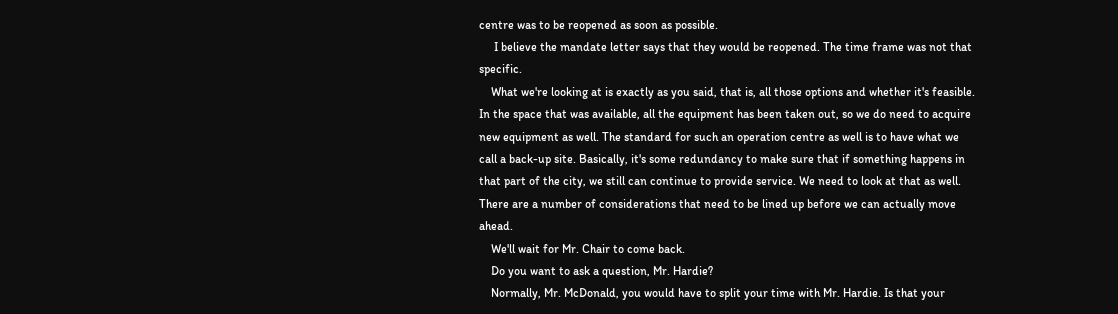centre was to be reopened as soon as possible.
     I believe the mandate letter says that they would be reopened. The time frame was not that specific.
    What we're looking at is exactly as you said, that is, all those options and whether it's feasible. In the space that was available, all the equipment has been taken out, so we do need to acquire new equipment as well. The standard for such an operation centre as well is to have what we call a back-up site. Basically, it's some redundancy to make sure that if something happens in that part of the city, we still can continue to provide service. We need to look at that as well. There are a number of considerations that need to be lined up before we can actually move ahead.
    We'll wait for Mr. Chair to come back.
    Do you want to ask a question, Mr. Hardie?
    Normally, Mr. McDonald, you would have to split your time with Mr. Hardie. Is that your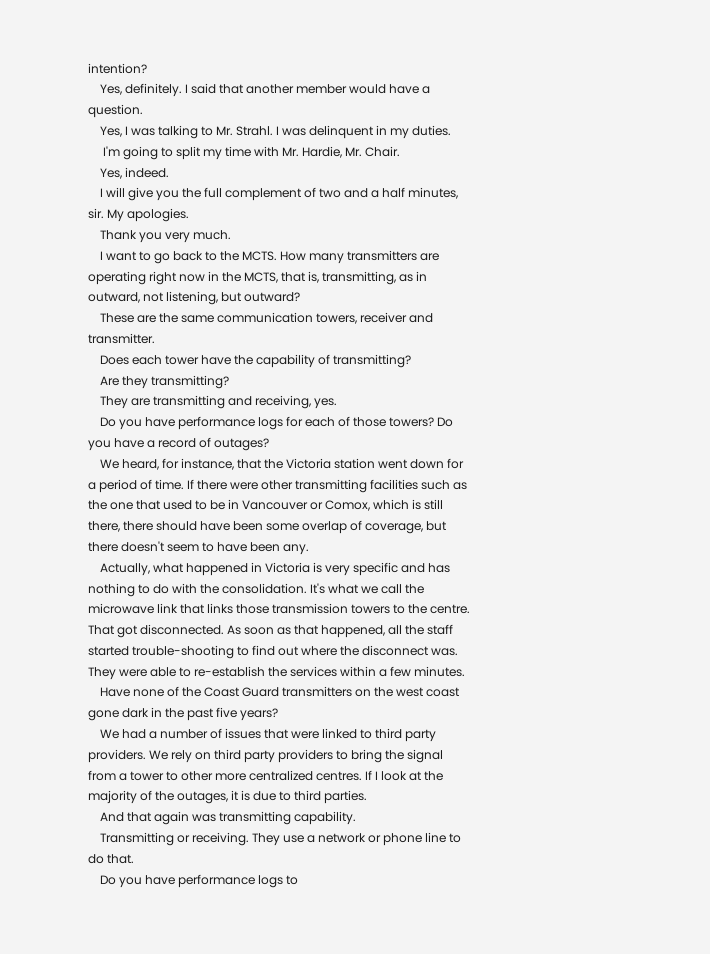intention?
    Yes, definitely. I said that another member would have a question.
    Yes, I was talking to Mr. Strahl. I was delinquent in my duties.
     I'm going to split my time with Mr. Hardie, Mr. Chair.
    Yes, indeed.
    I will give you the full complement of two and a half minutes, sir. My apologies.
    Thank you very much.
    I want to go back to the MCTS. How many transmitters are operating right now in the MCTS, that is, transmitting, as in outward, not listening, but outward?
    These are the same communication towers, receiver and transmitter.
    Does each tower have the capability of transmitting?
    Are they transmitting?
    They are transmitting and receiving, yes.
    Do you have performance logs for each of those towers? Do you have a record of outages?
    We heard, for instance, that the Victoria station went down for a period of time. If there were other transmitting facilities such as the one that used to be in Vancouver or Comox, which is still there, there should have been some overlap of coverage, but there doesn't seem to have been any.
    Actually, what happened in Victoria is very specific and has nothing to do with the consolidation. It's what we call the microwave link that links those transmission towers to the centre. That got disconnected. As soon as that happened, all the staff started trouble-shooting to find out where the disconnect was. They were able to re-establish the services within a few minutes.
    Have none of the Coast Guard transmitters on the west coast gone dark in the past five years?
    We had a number of issues that were linked to third party providers. We rely on third party providers to bring the signal from a tower to other more centralized centres. If I look at the majority of the outages, it is due to third parties.
    And that again was transmitting capability.
    Transmitting or receiving. They use a network or phone line to do that.
    Do you have performance logs to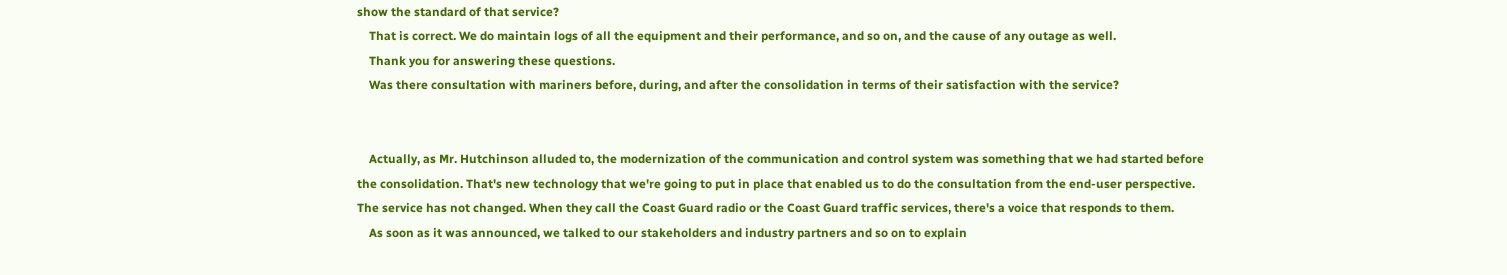show the standard of that service?
    That is correct. We do maintain logs of all the equipment and their performance, and so on, and the cause of any outage as well.
    Thank you for answering these questions.
    Was there consultation with mariners before, during, and after the consolidation in terms of their satisfaction with the service?


    Actually, as Mr. Hutchinson alluded to, the modernization of the communication and control system was something that we had started before the consolidation. That's new technology that we're going to put in place that enabled us to do the consultation from the end-user perspective. The service has not changed. When they call the Coast Guard radio or the Coast Guard traffic services, there's a voice that responds to them.
    As soon as it was announced, we talked to our stakeholders and industry partners and so on to explain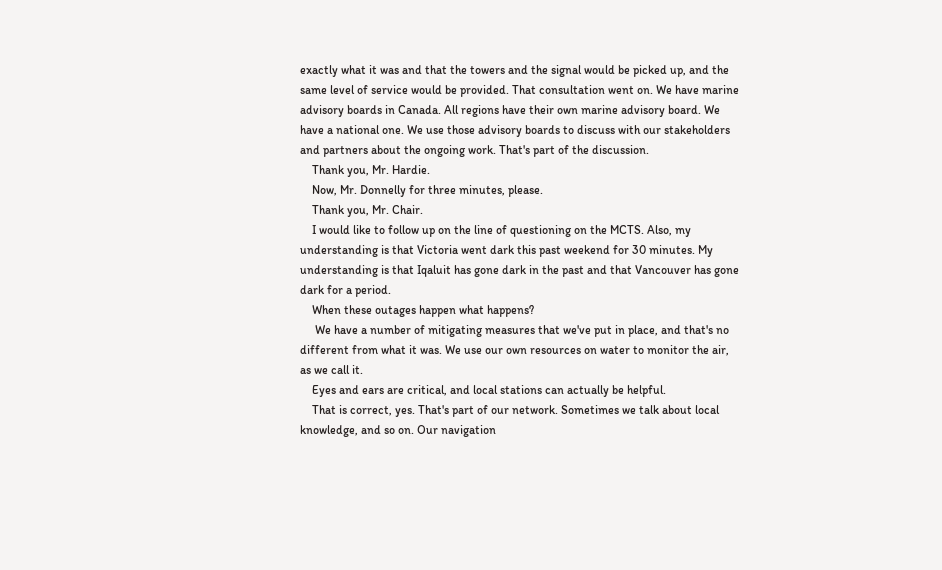exactly what it was and that the towers and the signal would be picked up, and the same level of service would be provided. That consultation went on. We have marine advisory boards in Canada. All regions have their own marine advisory board. We have a national one. We use those advisory boards to discuss with our stakeholders and partners about the ongoing work. That's part of the discussion.
    Thank you, Mr. Hardie.
    Now, Mr. Donnelly for three minutes, please.
    Thank you, Mr. Chair.
    I would like to follow up on the line of questioning on the MCTS. Also, my understanding is that Victoria went dark this past weekend for 30 minutes. My understanding is that Iqaluit has gone dark in the past and that Vancouver has gone dark for a period.
    When these outages happen what happens?
     We have a number of mitigating measures that we've put in place, and that's no different from what it was. We use our own resources on water to monitor the air, as we call it.
    Eyes and ears are critical, and local stations can actually be helpful.
    That is correct, yes. That's part of our network. Sometimes we talk about local knowledge, and so on. Our navigation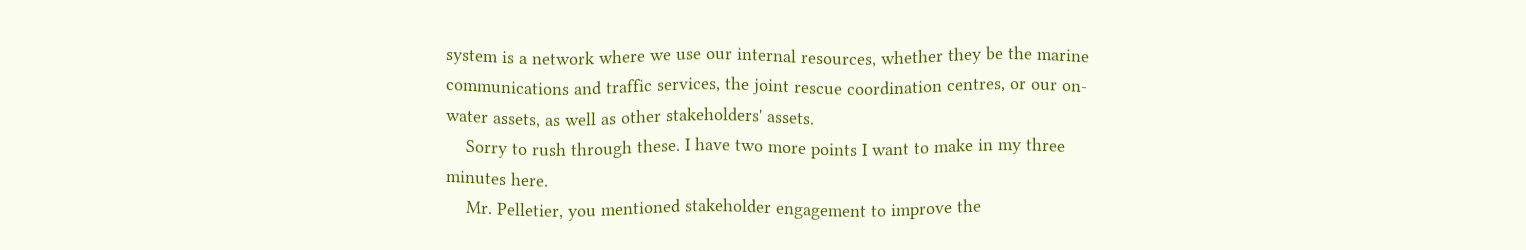system is a network where we use our internal resources, whether they be the marine communications and traffic services, the joint rescue coordination centres, or our on-water assets, as well as other stakeholders' assets.
    Sorry to rush through these. I have two more points I want to make in my three minutes here.
    Mr. Pelletier, you mentioned stakeholder engagement to improve the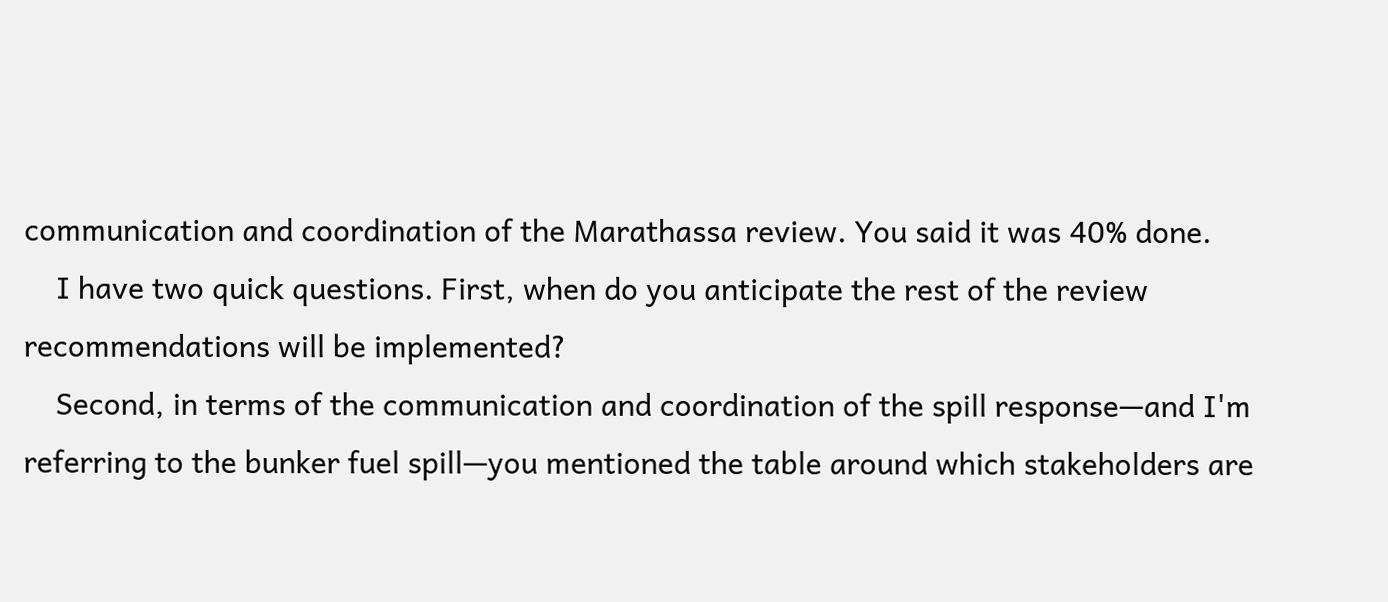communication and coordination of the Marathassa review. You said it was 40% done.
    I have two quick questions. First, when do you anticipate the rest of the review recommendations will be implemented?
    Second, in terms of the communication and coordination of the spill response—and I'm referring to the bunker fuel spill—you mentioned the table around which stakeholders are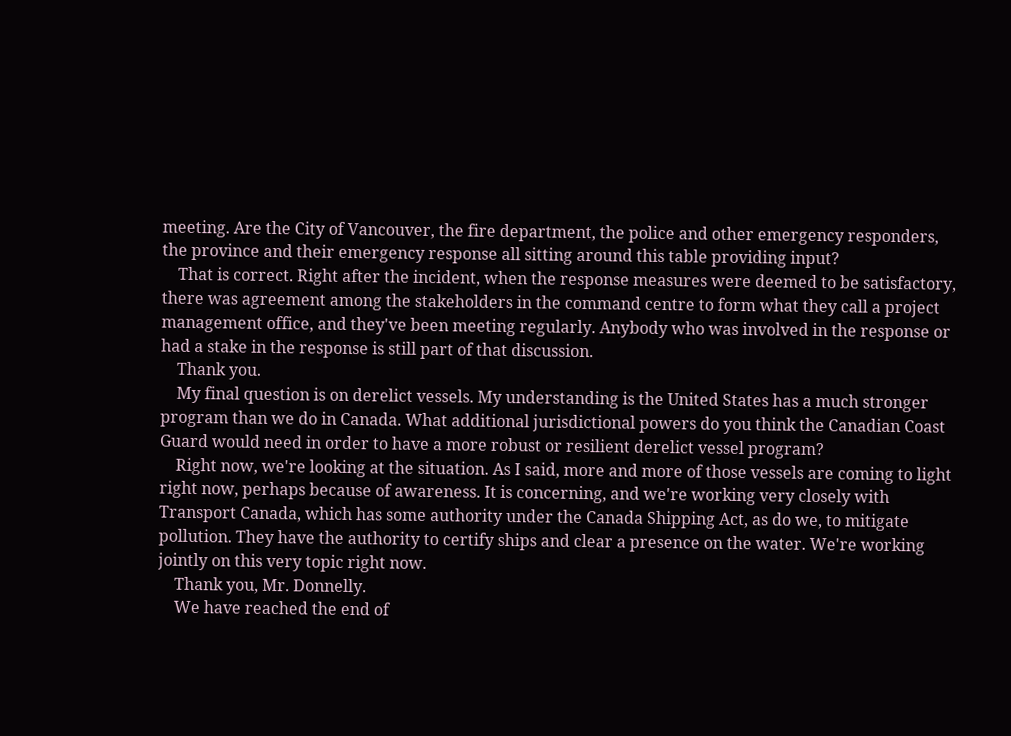meeting. Are the City of Vancouver, the fire department, the police and other emergency responders, the province and their emergency response all sitting around this table providing input?
    That is correct. Right after the incident, when the response measures were deemed to be satisfactory, there was agreement among the stakeholders in the command centre to form what they call a project management office, and they've been meeting regularly. Anybody who was involved in the response or had a stake in the response is still part of that discussion.
    Thank you.
    My final question is on derelict vessels. My understanding is the United States has a much stronger program than we do in Canada. What additional jurisdictional powers do you think the Canadian Coast Guard would need in order to have a more robust or resilient derelict vessel program?
    Right now, we're looking at the situation. As I said, more and more of those vessels are coming to light right now, perhaps because of awareness. It is concerning, and we're working very closely with Transport Canada, which has some authority under the Canada Shipping Act, as do we, to mitigate pollution. They have the authority to certify ships and clear a presence on the water. We're working jointly on this very topic right now.
    Thank you, Mr. Donnelly.
    We have reached the end of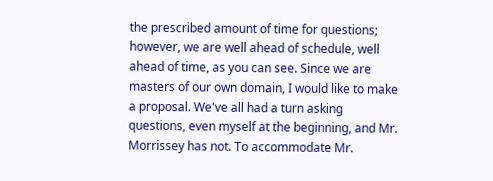the prescribed amount of time for questions; however, we are well ahead of schedule, well ahead of time, as you can see. Since we are masters of our own domain, I would like to make a proposal. We've all had a turn asking questions, even myself at the beginning, and Mr. Morrissey has not. To accommodate Mr.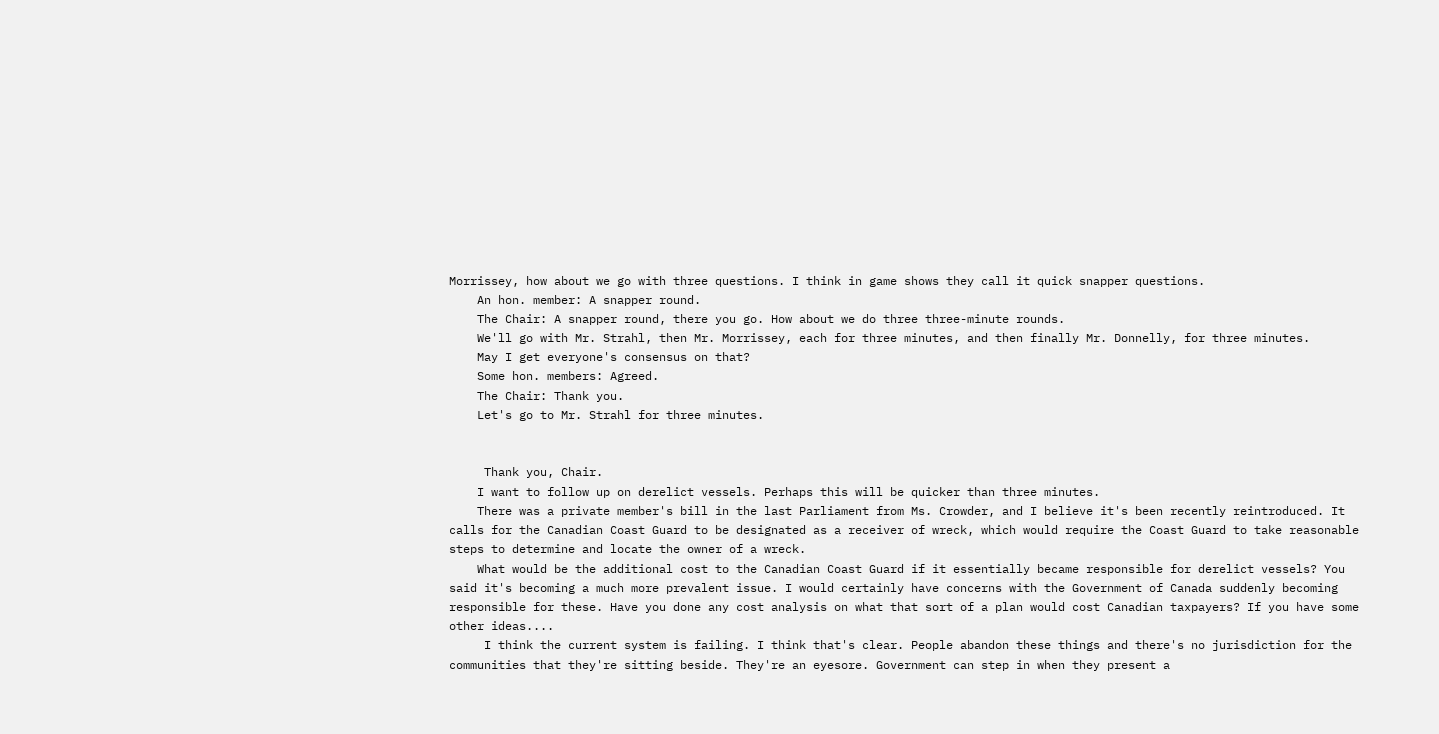Morrissey, how about we go with three questions. I think in game shows they call it quick snapper questions.
    An hon. member: A snapper round.
    The Chair: A snapper round, there you go. How about we do three three-minute rounds.
    We'll go with Mr. Strahl, then Mr. Morrissey, each for three minutes, and then finally Mr. Donnelly, for three minutes.
    May I get everyone's consensus on that?
    Some hon. members: Agreed.
    The Chair: Thank you.
    Let's go to Mr. Strahl for three minutes.


     Thank you, Chair.
    I want to follow up on derelict vessels. Perhaps this will be quicker than three minutes.
    There was a private member's bill in the last Parliament from Ms. Crowder, and I believe it's been recently reintroduced. It calls for the Canadian Coast Guard to be designated as a receiver of wreck, which would require the Coast Guard to take reasonable steps to determine and locate the owner of a wreck.
    What would be the additional cost to the Canadian Coast Guard if it essentially became responsible for derelict vessels? You said it's becoming a much more prevalent issue. I would certainly have concerns with the Government of Canada suddenly becoming responsible for these. Have you done any cost analysis on what that sort of a plan would cost Canadian taxpayers? If you have some other ideas....
     I think the current system is failing. I think that's clear. People abandon these things and there's no jurisdiction for the communities that they're sitting beside. They're an eyesore. Government can step in when they present a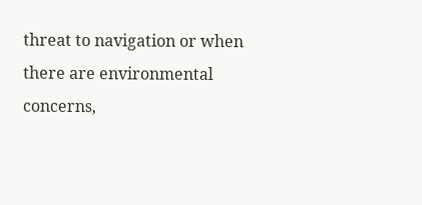threat to navigation or when there are environmental concerns,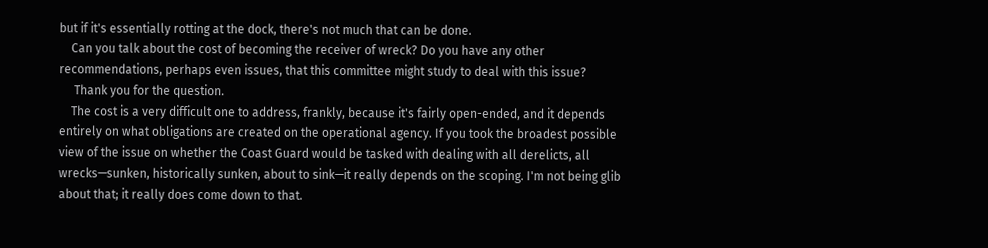but if it's essentially rotting at the dock, there's not much that can be done.
    Can you talk about the cost of becoming the receiver of wreck? Do you have any other recommendations, perhaps even issues, that this committee might study to deal with this issue?
     Thank you for the question.
    The cost is a very difficult one to address, frankly, because it's fairly open-ended, and it depends entirely on what obligations are created on the operational agency. If you took the broadest possible view of the issue on whether the Coast Guard would be tasked with dealing with all derelicts, all wrecks—sunken, historically sunken, about to sink—it really depends on the scoping. I'm not being glib about that; it really does come down to that.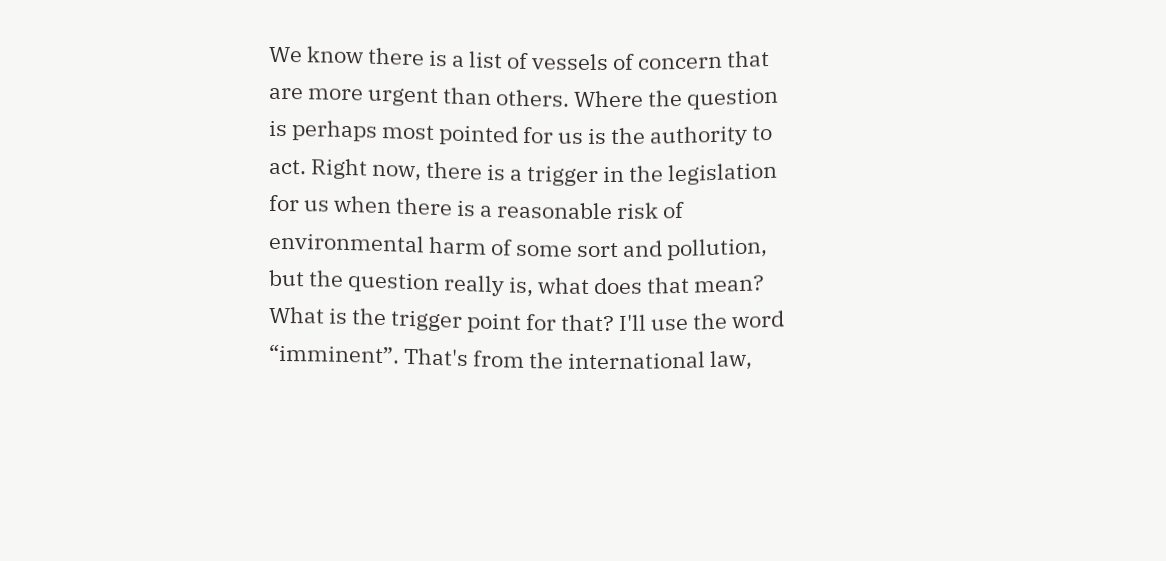We know there is a list of vessels of concern that are more urgent than others. Where the question is perhaps most pointed for us is the authority to act. Right now, there is a trigger in the legislation for us when there is a reasonable risk of environmental harm of some sort and pollution, but the question really is, what does that mean? What is the trigger point for that? I'll use the word “imminent”. That's from the international law,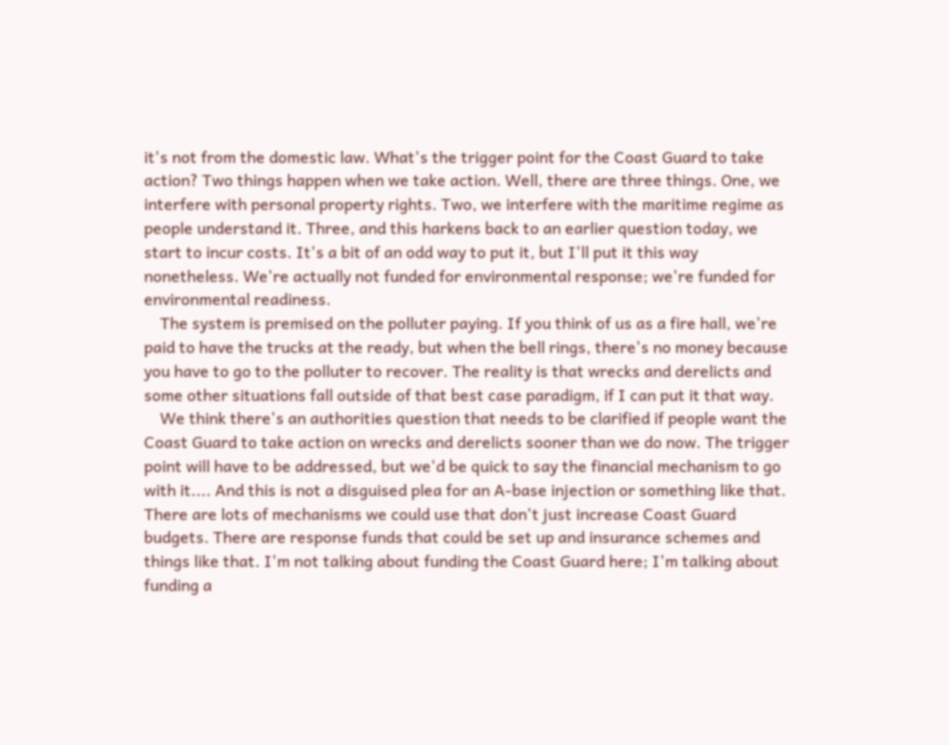it's not from the domestic law. What's the trigger point for the Coast Guard to take action? Two things happen when we take action. Well, there are three things. One, we interfere with personal property rights. Two, we interfere with the maritime regime as people understand it. Three, and this harkens back to an earlier question today, we start to incur costs. It's a bit of an odd way to put it, but I'll put it this way nonetheless. We're actually not funded for environmental response; we're funded for environmental readiness.
    The system is premised on the polluter paying. If you think of us as a fire hall, we're paid to have the trucks at the ready, but when the bell rings, there's no money because you have to go to the polluter to recover. The reality is that wrecks and derelicts and some other situations fall outside of that best case paradigm, if I can put it that way.
    We think there's an authorities question that needs to be clarified if people want the Coast Guard to take action on wrecks and derelicts sooner than we do now. The trigger point will have to be addressed, but we'd be quick to say the financial mechanism to go with it.... And this is not a disguised plea for an A-base injection or something like that. There are lots of mechanisms we could use that don't just increase Coast Guard budgets. There are response funds that could be set up and insurance schemes and things like that. I'm not talking about funding the Coast Guard here; I'm talking about funding a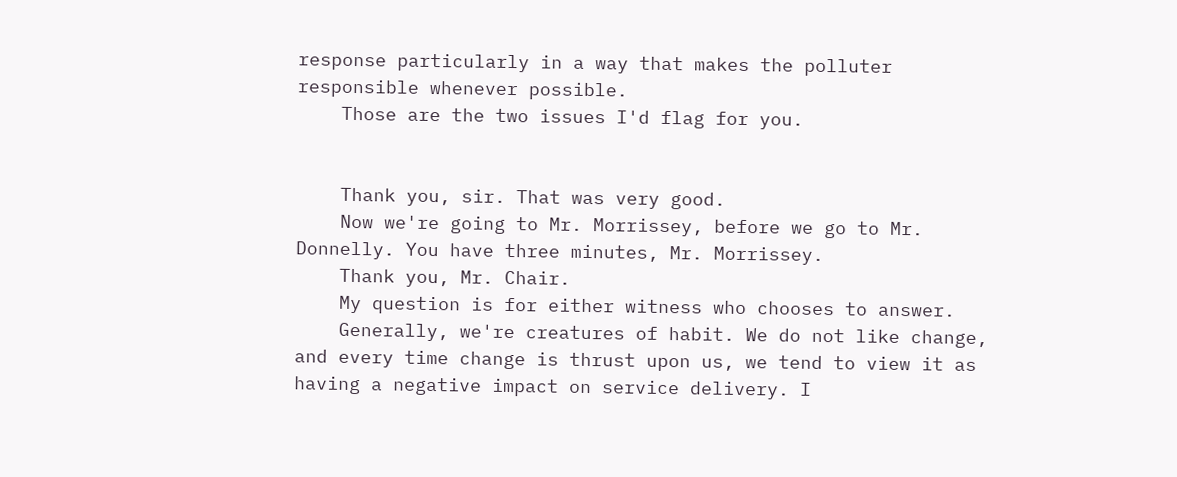response particularly in a way that makes the polluter responsible whenever possible.
    Those are the two issues I'd flag for you.


    Thank you, sir. That was very good.
    Now we're going to Mr. Morrissey, before we go to Mr. Donnelly. You have three minutes, Mr. Morrissey.
    Thank you, Mr. Chair.
    My question is for either witness who chooses to answer.
    Generally, we're creatures of habit. We do not like change, and every time change is thrust upon us, we tend to view it as having a negative impact on service delivery. I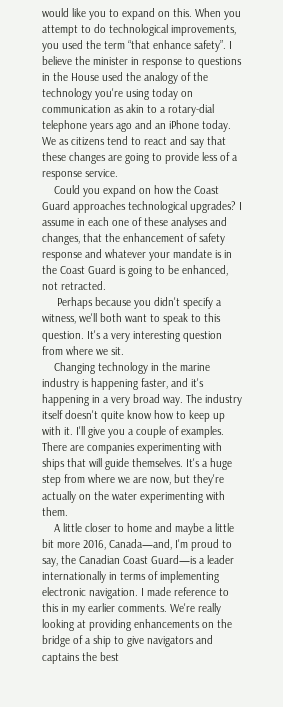would like you to expand on this. When you attempt to do technological improvements, you used the term “that enhance safety”. I believe the minister in response to questions in the House used the analogy of the technology you're using today on communication as akin to a rotary-dial telephone years ago and an iPhone today. We as citizens tend to react and say that these changes are going to provide less of a response service.
    Could you expand on how the Coast Guard approaches technological upgrades? I assume in each one of these analyses and changes, that the enhancement of safety response and whatever your mandate is in the Coast Guard is going to be enhanced, not retracted.
     Perhaps because you didn't specify a witness, we'll both want to speak to this question. It's a very interesting question from where we sit.
    Changing technology in the marine industry is happening faster, and it's happening in a very broad way. The industry itself doesn't quite know how to keep up with it. I'll give you a couple of examples. There are companies experimenting with ships that will guide themselves. It's a huge step from where we are now, but they're actually on the water experimenting with them.
    A little closer to home and maybe a little bit more 2016, Canada—and, I'm proud to say, the Canadian Coast Guard—is a leader internationally in terms of implementing electronic navigation. I made reference to this in my earlier comments. We're really looking at providing enhancements on the bridge of a ship to give navigators and captains the best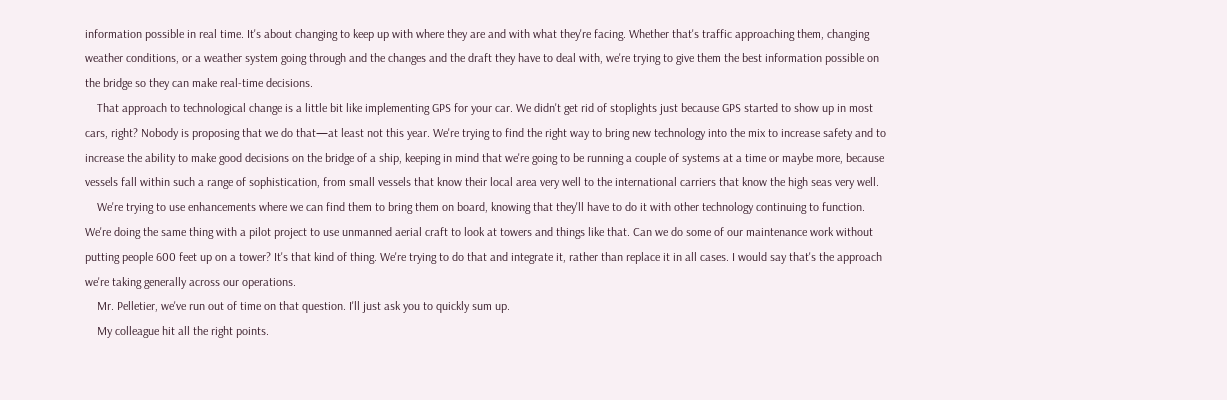information possible in real time. It's about changing to keep up with where they are and with what they're facing. Whether that's traffic approaching them, changing weather conditions, or a weather system going through and the changes and the draft they have to deal with, we're trying to give them the best information possible on the bridge so they can make real-time decisions.
    That approach to technological change is a little bit like implementing GPS for your car. We didn't get rid of stoplights just because GPS started to show up in most cars, right? Nobody is proposing that we do that—at least not this year. We're trying to find the right way to bring new technology into the mix to increase safety and to increase the ability to make good decisions on the bridge of a ship, keeping in mind that we're going to be running a couple of systems at a time or maybe more, because vessels fall within such a range of sophistication, from small vessels that know their local area very well to the international carriers that know the high seas very well.
    We're trying to use enhancements where we can find them to bring them on board, knowing that they'll have to do it with other technology continuing to function. We're doing the same thing with a pilot project to use unmanned aerial craft to look at towers and things like that. Can we do some of our maintenance work without putting people 600 feet up on a tower? It's that kind of thing. We're trying to do that and integrate it, rather than replace it in all cases. I would say that's the approach we're taking generally across our operations.
    Mr. Pelletier, we've run out of time on that question. I'll just ask you to quickly sum up.
    My colleague hit all the right points.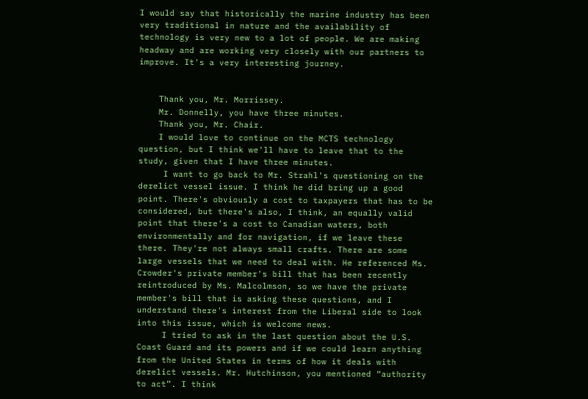I would say that historically the marine industry has been very traditional in nature and the availability of technology is very new to a lot of people. We are making headway and are working very closely with our partners to improve. It's a very interesting journey.


    Thank you, Mr. Morrissey.
    Mr. Donnelly, you have three minutes.
    Thank you, Mr. Chair.
    I would love to continue on the MCTS technology question, but I think we'll have to leave that to the study, given that I have three minutes.
     I want to go back to Mr. Strahl's questioning on the derelict vessel issue. I think he did bring up a good point. There's obviously a cost to taxpayers that has to be considered, but there's also, I think, an equally valid point that there's a cost to Canadian waters, both environmentally and for navigation, if we leave these there. They're not always small crafts. There are some large vessels that we need to deal with. He referenced Ms. Crowder's private member's bill that has been recently reintroduced by Ms. Malcolmson, so we have the private member's bill that is asking these questions, and I understand there's interest from the Liberal side to look into this issue, which is welcome news.
     I tried to ask in the last question about the U.S. Coast Guard and its powers and if we could learn anything from the United States in terms of how it deals with derelict vessels. Mr. Hutchinson, you mentioned “authority to act”. I think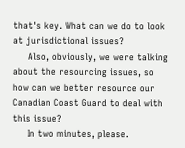that's key. What can we do to look at jurisdictional issues?
     Also, obviously, we were talking about the resourcing issues, so how can we better resource our Canadian Coast Guard to deal with this issue?
     In two minutes, please.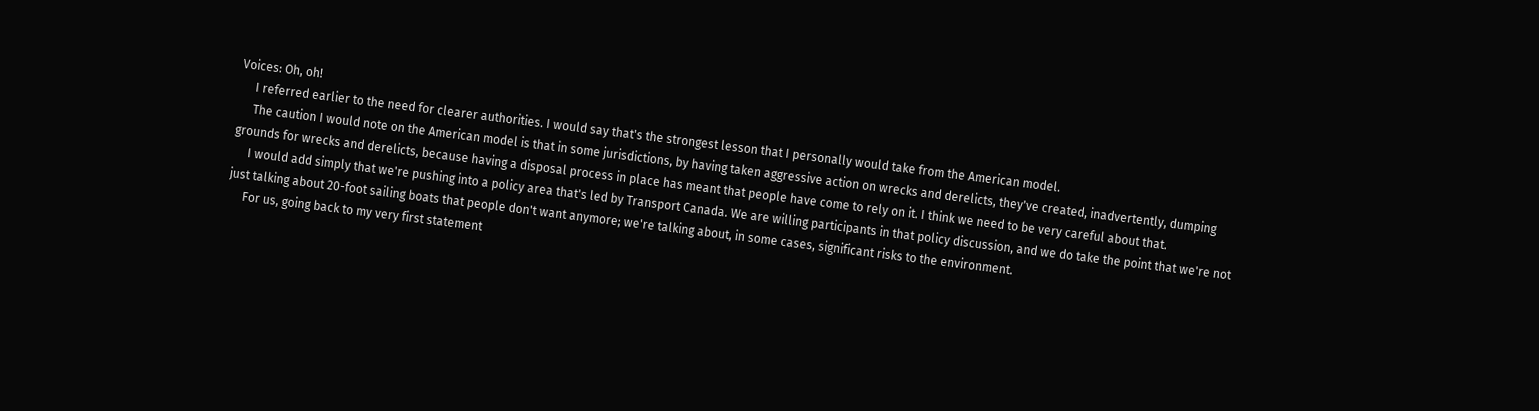Voices: Oh, oh!
     I referred earlier to the need for clearer authorities. I would say that's the strongest lesson that I personally would take from the American model.
     The caution I would note on the American model is that in some jurisdictions, by having taken aggressive action on wrecks and derelicts, they've created, inadvertently, dumping grounds for wrecks and derelicts, because having a disposal process in place has meant that people have come to rely on it. I think we need to be very careful about that.
     I would add simply that we're pushing into a policy area that's led by Transport Canada. We are willing participants in that policy discussion, and we do take the point that we're not just talking about 20-foot sailing boats that people don't want anymore; we're talking about, in some cases, significant risks to the environment.
     For us, going back to my very first statement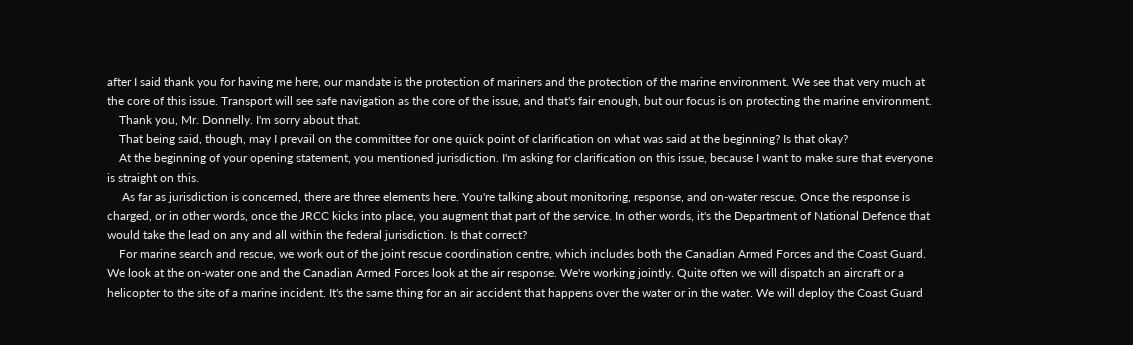after I said thank you for having me here, our mandate is the protection of mariners and the protection of the marine environment. We see that very much at the core of this issue. Transport will see safe navigation as the core of the issue, and that's fair enough, but our focus is on protecting the marine environment.
    Thank you, Mr. Donnelly. I'm sorry about that.
    That being said, though, may I prevail on the committee for one quick point of clarification on what was said at the beginning? Is that okay?
    At the beginning of your opening statement, you mentioned jurisdiction. I'm asking for clarification on this issue, because I want to make sure that everyone is straight on this.
     As far as jurisdiction is concerned, there are three elements here. You're talking about monitoring, response, and on-water rescue. Once the response is charged, or in other words, once the JRCC kicks into place, you augment that part of the service. In other words, it's the Department of National Defence that would take the lead on any and all within the federal jurisdiction. Is that correct?
    For marine search and rescue, we work out of the joint rescue coordination centre, which includes both the Canadian Armed Forces and the Coast Guard. We look at the on-water one and the Canadian Armed Forces look at the air response. We're working jointly. Quite often we will dispatch an aircraft or a helicopter to the site of a marine incident. It's the same thing for an air accident that happens over the water or in the water. We will deploy the Coast Guard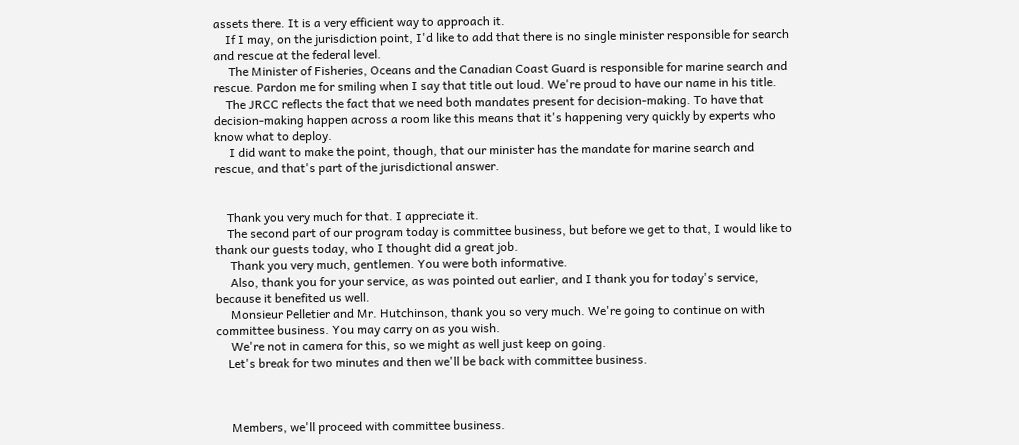assets there. It is a very efficient way to approach it.
    If I may, on the jurisdiction point, I'd like to add that there is no single minister responsible for search and rescue at the federal level.
     The Minister of Fisheries, Oceans and the Canadian Coast Guard is responsible for marine search and rescue. Pardon me for smiling when I say that title out loud. We're proud to have our name in his title.
    The JRCC reflects the fact that we need both mandates present for decision-making. To have that decision-making happen across a room like this means that it's happening very quickly by experts who know what to deploy.
     I did want to make the point, though, that our minister has the mandate for marine search and rescue, and that's part of the jurisdictional answer.


    Thank you very much for that. I appreciate it.
    The second part of our program today is committee business, but before we get to that, I would like to thank our guests today, who I thought did a great job.
     Thank you very much, gentlemen. You were both informative.
     Also, thank you for your service, as was pointed out earlier, and I thank you for today's service, because it benefited us well.
     Monsieur Pelletier and Mr. Hutchinson, thank you so very much. We're going to continue on with committee business. You may carry on as you wish.
     We're not in camera for this, so we might as well just keep on going.
    Let's break for two minutes and then we'll be back with committee business.



     Members, we'll proceed with committee business.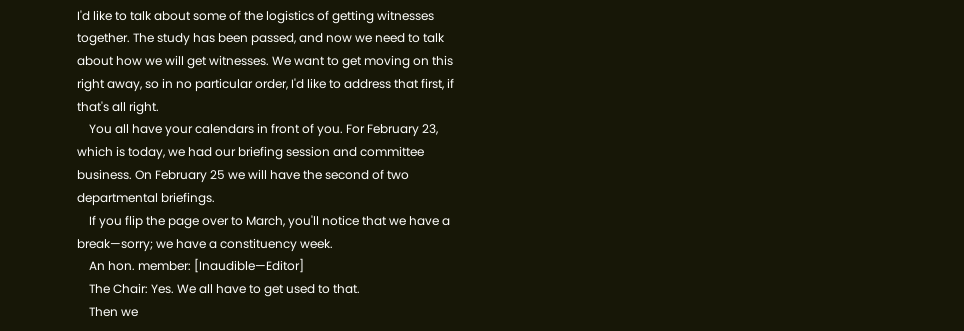I'd like to talk about some of the logistics of getting witnesses together. The study has been passed, and now we need to talk about how we will get witnesses. We want to get moving on this right away, so in no particular order, I'd like to address that first, if that's all right.
    You all have your calendars in front of you. For February 23, which is today, we had our briefing session and committee business. On February 25 we will have the second of two departmental briefings.
    If you flip the page over to March, you'll notice that we have a break—sorry; we have a constituency week.
    An hon. member: [Inaudible—Editor]
    The Chair: Yes. We all have to get used to that.
    Then we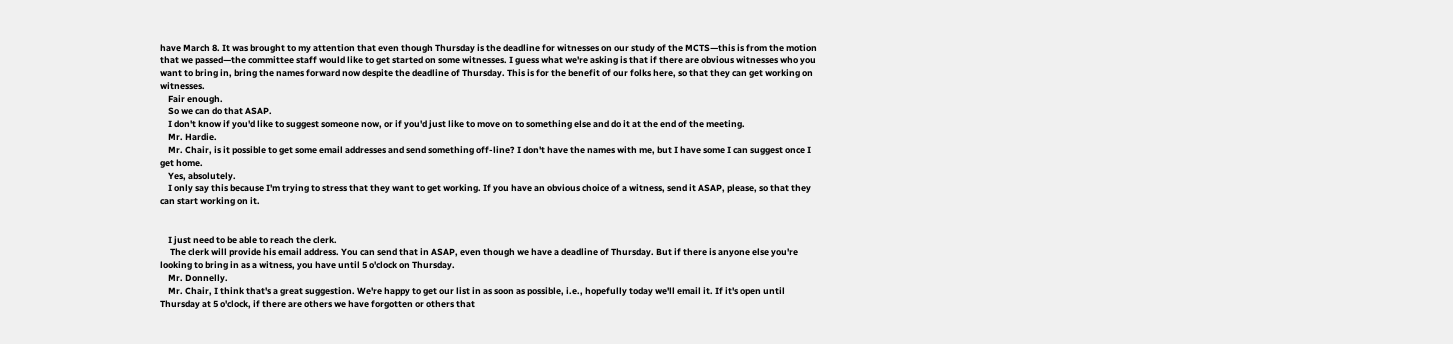have March 8. It was brought to my attention that even though Thursday is the deadline for witnesses on our study of the MCTS—this is from the motion that we passed—the committee staff would like to get started on some witnesses. I guess what we're asking is that if there are obvious witnesses who you want to bring in, bring the names forward now despite the deadline of Thursday. This is for the benefit of our folks here, so that they can get working on witnesses.
    Fair enough.
    So we can do that ASAP.
    I don't know if you'd like to suggest someone now, or if you'd just like to move on to something else and do it at the end of the meeting.
    Mr. Hardie.
    Mr. Chair, is it possible to get some email addresses and send something off-line? I don't have the names with me, but I have some I can suggest once I get home.
    Yes, absolutely.
    I only say this because I'm trying to stress that they want to get working. If you have an obvious choice of a witness, send it ASAP, please, so that they can start working on it.


    I just need to be able to reach the clerk.
     The clerk will provide his email address. You can send that in ASAP, even though we have a deadline of Thursday. But if there is anyone else you're looking to bring in as a witness, you have until 5 o'clock on Thursday.
    Mr. Donnelly.
    Mr. Chair, I think that's a great suggestion. We're happy to get our list in as soon as possible, i.e., hopefully today we'll email it. If it's open until Thursday at 5 o'clock, if there are others we have forgotten or others that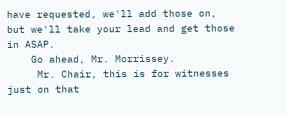have requested, we'll add those on, but we'll take your lead and get those in ASAP.
    Go ahead, Mr. Morrissey.
     Mr. Chair, this is for witnesses just on that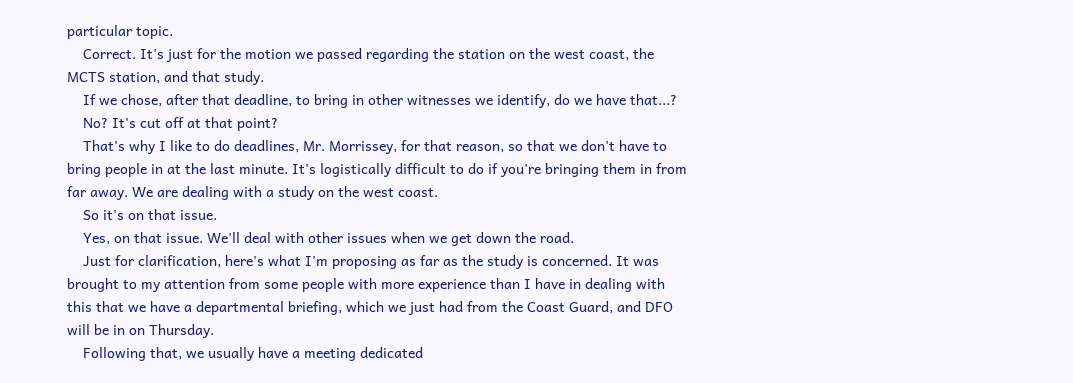particular topic.
    Correct. It's just for the motion we passed regarding the station on the west coast, the MCTS station, and that study.
    If we chose, after that deadline, to bring in other witnesses we identify, do we have that...?
    No? It's cut off at that point?
    That's why I like to do deadlines, Mr. Morrissey, for that reason, so that we don't have to bring people in at the last minute. It's logistically difficult to do if you're bringing them in from far away. We are dealing with a study on the west coast.
    So it's on that issue.
    Yes, on that issue. We'll deal with other issues when we get down the road.
    Just for clarification, here's what I'm proposing as far as the study is concerned. It was brought to my attention from some people with more experience than I have in dealing with this that we have a departmental briefing, which we just had from the Coast Guard, and DFO will be in on Thursday.
    Following that, we usually have a meeting dedicated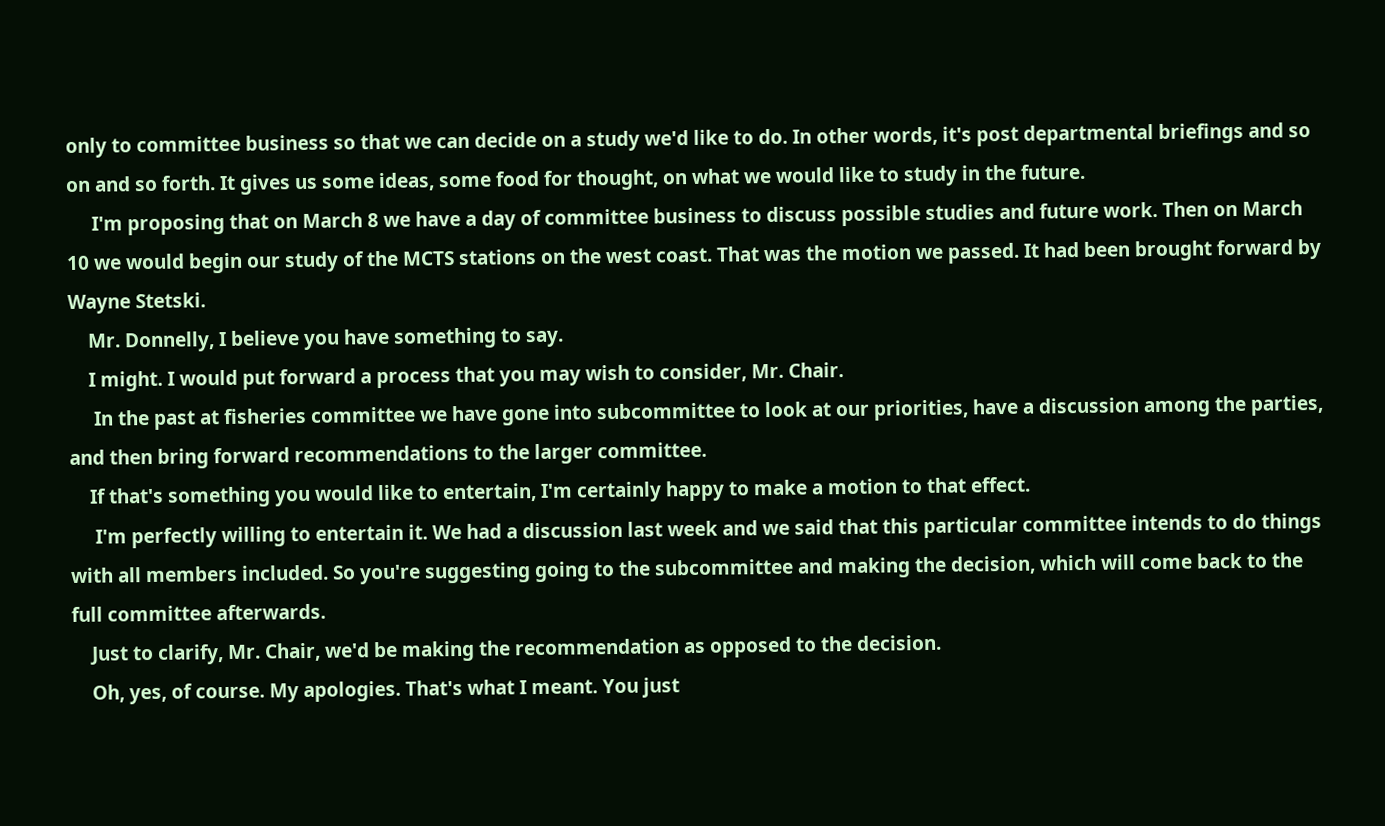only to committee business so that we can decide on a study we'd like to do. In other words, it's post departmental briefings and so on and so forth. It gives us some ideas, some food for thought, on what we would like to study in the future.
     I'm proposing that on March 8 we have a day of committee business to discuss possible studies and future work. Then on March 10 we would begin our study of the MCTS stations on the west coast. That was the motion we passed. It had been brought forward by Wayne Stetski.
    Mr. Donnelly, I believe you have something to say.
    I might. I would put forward a process that you may wish to consider, Mr. Chair.
     In the past at fisheries committee we have gone into subcommittee to look at our priorities, have a discussion among the parties, and then bring forward recommendations to the larger committee.
    If that's something you would like to entertain, I'm certainly happy to make a motion to that effect.
     I'm perfectly willing to entertain it. We had a discussion last week and we said that this particular committee intends to do things with all members included. So you're suggesting going to the subcommittee and making the decision, which will come back to the full committee afterwards.
    Just to clarify, Mr. Chair, we'd be making the recommendation as opposed to the decision.
    Oh, yes, of course. My apologies. That's what I meant. You just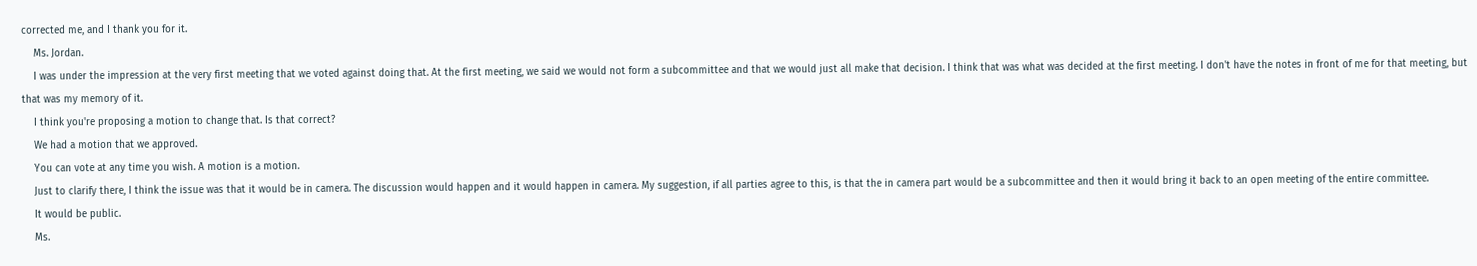corrected me, and I thank you for it.
    Ms. Jordan.
    I was under the impression at the very first meeting that we voted against doing that. At the first meeting, we said we would not form a subcommittee and that we would just all make that decision. I think that was what was decided at the first meeting. I don't have the notes in front of me for that meeting, but that was my memory of it.
    I think you're proposing a motion to change that. Is that correct?
    We had a motion that we approved.
    You can vote at any time you wish. A motion is a motion.
    Just to clarify there, I think the issue was that it would be in camera. The discussion would happen and it would happen in camera. My suggestion, if all parties agree to this, is that the in camera part would be a subcommittee and then it would bring it back to an open meeting of the entire committee.
    It would be public.
    Ms.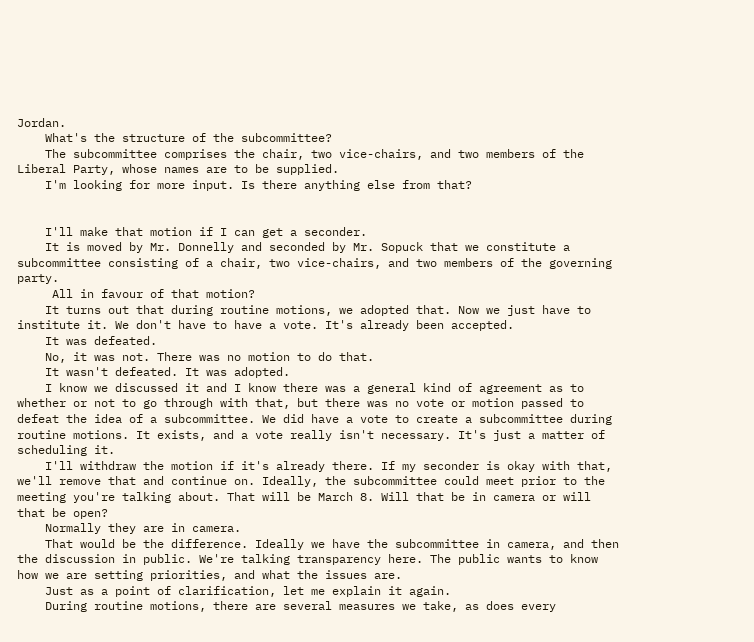Jordan.
    What's the structure of the subcommittee?
    The subcommittee comprises the chair, two vice-chairs, and two members of the Liberal Party, whose names are to be supplied.
    I'm looking for more input. Is there anything else from that?


    I'll make that motion if I can get a seconder.
    It is moved by Mr. Donnelly and seconded by Mr. Sopuck that we constitute a subcommittee consisting of a chair, two vice-chairs, and two members of the governing party.
     All in favour of that motion?
    It turns out that during routine motions, we adopted that. Now we just have to institute it. We don't have to have a vote. It's already been accepted.
    It was defeated.
    No, it was not. There was no motion to do that.
    It wasn't defeated. It was adopted.
    I know we discussed it and I know there was a general kind of agreement as to whether or not to go through with that, but there was no vote or motion passed to defeat the idea of a subcommittee. We did have a vote to create a subcommittee during routine motions. It exists, and a vote really isn't necessary. It's just a matter of scheduling it.
    I'll withdraw the motion if it's already there. If my seconder is okay with that, we'll remove that and continue on. Ideally, the subcommittee could meet prior to the meeting you're talking about. That will be March 8. Will that be in camera or will that be open?
    Normally they are in camera.
    That would be the difference. Ideally we have the subcommittee in camera, and then the discussion in public. We're talking transparency here. The public wants to know how we are setting priorities, and what the issues are.
    Just as a point of clarification, let me explain it again.
    During routine motions, there are several measures we take, as does every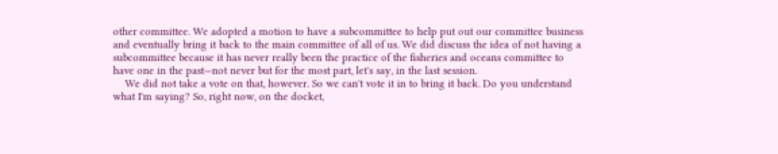other committee. We adopted a motion to have a subcommittee to help put out our committee business and eventually bring it back to the main committee of all of us. We did discuss the idea of not having a subcommittee because it has never really been the practice of the fisheries and oceans committee to have one in the past—not never but for the most part, let's say, in the last session.
    We did not take a vote on that, however. So we can't vote it in to bring it back. Do you understand what I'm saying? So, right now, on the docket,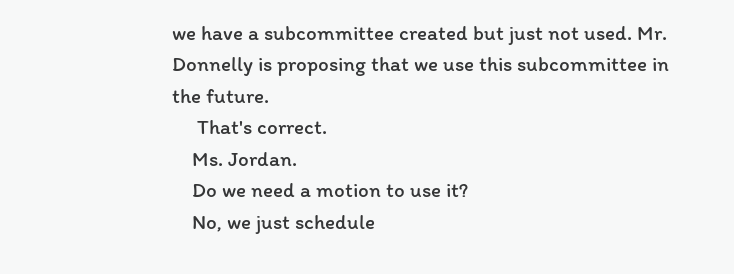we have a subcommittee created but just not used. Mr. Donnelly is proposing that we use this subcommittee in the future.
     That's correct.
    Ms. Jordan.
    Do we need a motion to use it?
    No, we just schedule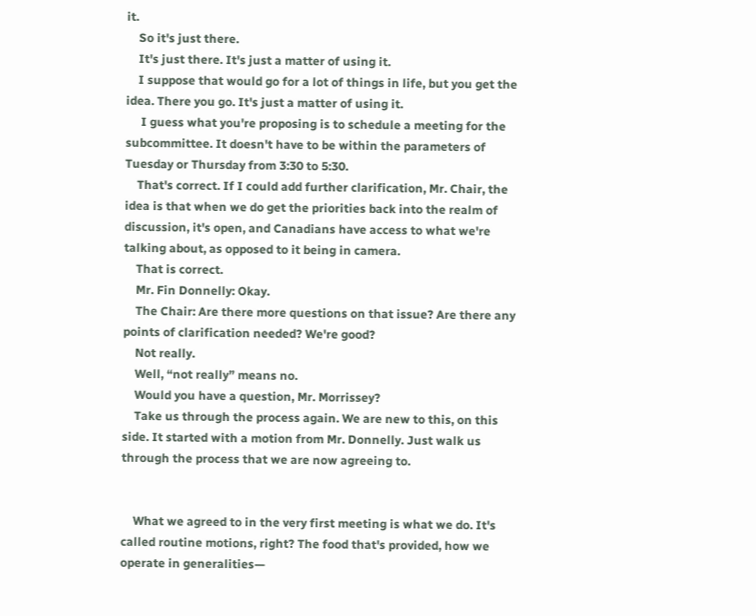it.
    So it's just there.
    It's just there. It's just a matter of using it.
    I suppose that would go for a lot of things in life, but you get the idea. There you go. It's just a matter of using it.
     I guess what you're proposing is to schedule a meeting for the subcommittee. It doesn't have to be within the parameters of Tuesday or Thursday from 3:30 to 5:30.
    That's correct. If I could add further clarification, Mr. Chair, the idea is that when we do get the priorities back into the realm of discussion, it's open, and Canadians have access to what we're talking about, as opposed to it being in camera.
    That is correct.
    Mr. Fin Donnelly: Okay.
    The Chair: Are there more questions on that issue? Are there any points of clarification needed? We're good?
    Not really.
    Well, “not really” means no.
    Would you have a question, Mr. Morrissey?
    Take us through the process again. We are new to this, on this side. It started with a motion from Mr. Donnelly. Just walk us through the process that we are now agreeing to.


    What we agreed to in the very first meeting is what we do. It's called routine motions, right? The food that's provided, how we operate in generalities—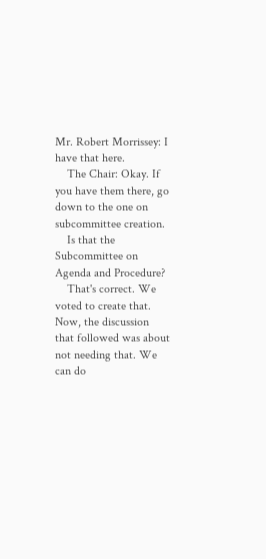Mr. Robert Morrissey: I have that here.
    The Chair: Okay. If you have them there, go down to the one on subcommittee creation.
    Is that the Subcommittee on Agenda and Procedure?
    That's correct. We voted to create that. Now, the discussion that followed was about not needing that. We can do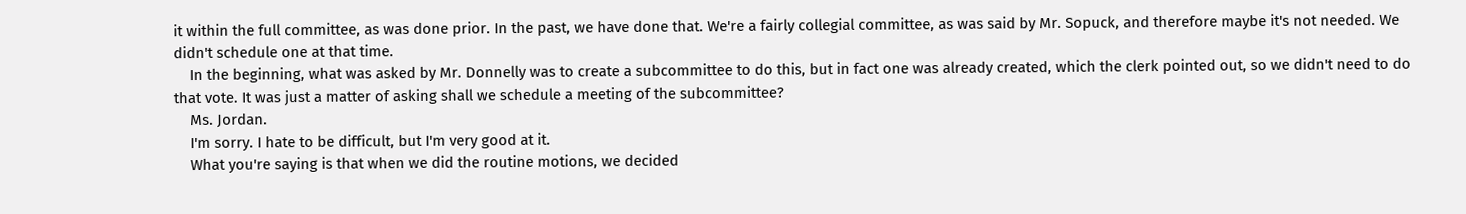it within the full committee, as was done prior. In the past, we have done that. We're a fairly collegial committee, as was said by Mr. Sopuck, and therefore maybe it's not needed. We didn't schedule one at that time.
    In the beginning, what was asked by Mr. Donnelly was to create a subcommittee to do this, but in fact one was already created, which the clerk pointed out, so we didn't need to do that vote. It was just a matter of asking shall we schedule a meeting of the subcommittee?
    Ms. Jordan.
    I'm sorry. I hate to be difficult, but I'm very good at it.
    What you're saying is that when we did the routine motions, we decided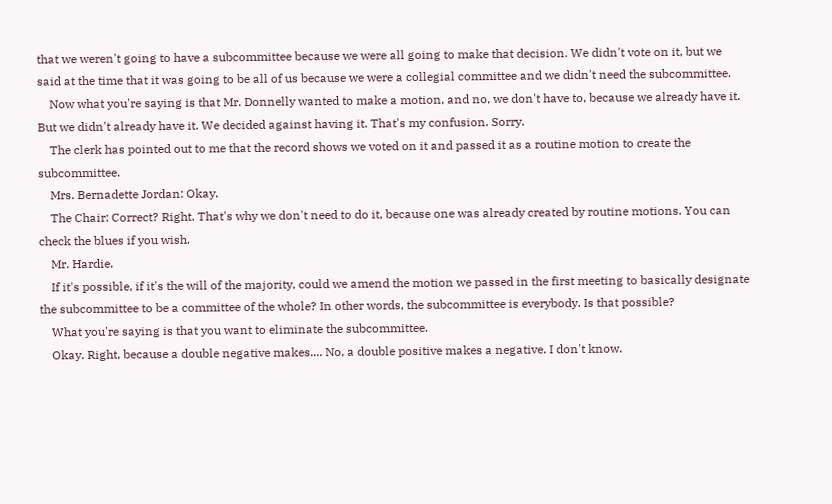that we weren't going to have a subcommittee because we were all going to make that decision. We didn't vote on it, but we said at the time that it was going to be all of us because we were a collegial committee and we didn't need the subcommittee.
    Now what you're saying is that Mr. Donnelly wanted to make a motion, and no, we don't have to, because we already have it. But we didn't already have it. We decided against having it. That's my confusion. Sorry.
    The clerk has pointed out to me that the record shows we voted on it and passed it as a routine motion to create the subcommittee.
    Mrs. Bernadette Jordan: Okay.
    The Chair: Correct? Right. That's why we don't need to do it, because one was already created by routine motions. You can check the blues if you wish.
    Mr. Hardie.
    If it's possible, if it's the will of the majority, could we amend the motion we passed in the first meeting to basically designate the subcommittee to be a committee of the whole? In other words, the subcommittee is everybody. Is that possible?
    What you're saying is that you want to eliminate the subcommittee.
    Okay. Right, because a double negative makes.... No, a double positive makes a negative. I don't know.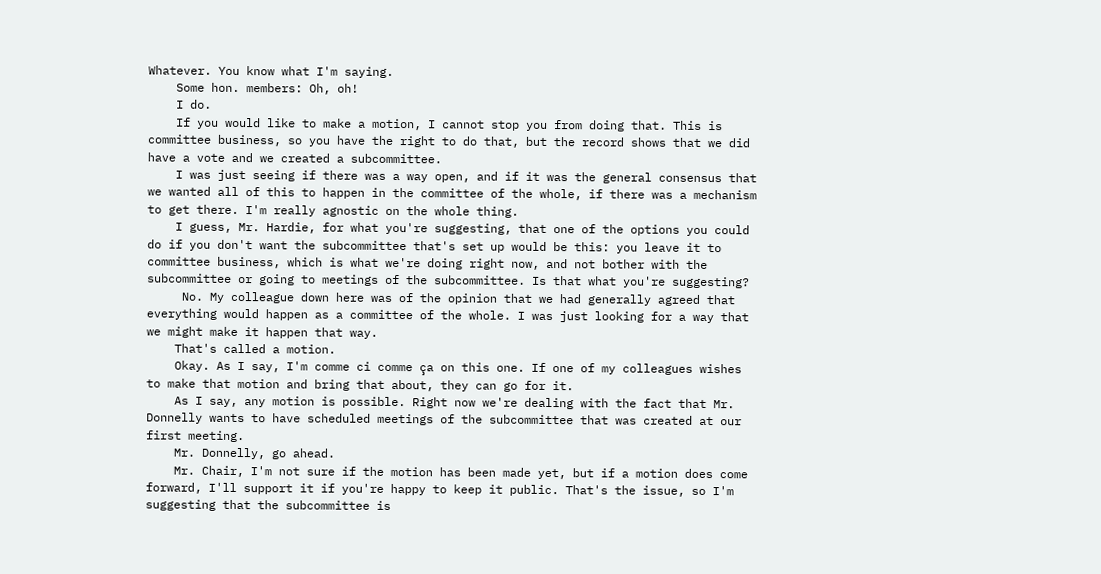Whatever. You know what I'm saying.
    Some hon. members: Oh, oh!
    I do.
    If you would like to make a motion, I cannot stop you from doing that. This is committee business, so you have the right to do that, but the record shows that we did have a vote and we created a subcommittee.
    I was just seeing if there was a way open, and if it was the general consensus that we wanted all of this to happen in the committee of the whole, if there was a mechanism to get there. I'm really agnostic on the whole thing.
    I guess, Mr. Hardie, for what you're suggesting, that one of the options you could do if you don't want the subcommittee that's set up would be this: you leave it to committee business, which is what we're doing right now, and not bother with the subcommittee or going to meetings of the subcommittee. Is that what you're suggesting?
     No. My colleague down here was of the opinion that we had generally agreed that everything would happen as a committee of the whole. I was just looking for a way that we might make it happen that way.
    That's called a motion.
    Okay. As I say, I'm comme ci comme ça on this one. If one of my colleagues wishes to make that motion and bring that about, they can go for it.
    As I say, any motion is possible. Right now we're dealing with the fact that Mr. Donnelly wants to have scheduled meetings of the subcommittee that was created at our first meeting.
    Mr. Donnelly, go ahead.
    Mr. Chair, I'm not sure if the motion has been made yet, but if a motion does come forward, I'll support it if you're happy to keep it public. That's the issue, so I'm suggesting that the subcommittee is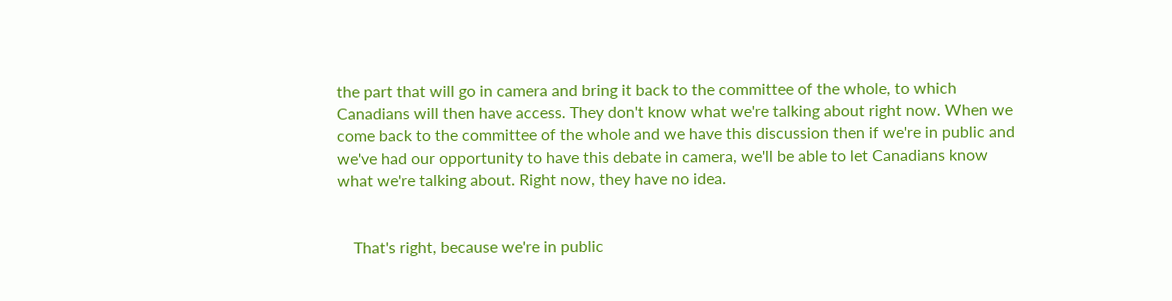the part that will go in camera and bring it back to the committee of the whole, to which Canadians will then have access. They don't know what we're talking about right now. When we come back to the committee of the whole and we have this discussion then if we're in public and we've had our opportunity to have this debate in camera, we'll be able to let Canadians know what we're talking about. Right now, they have no idea.


    That's right, because we're in public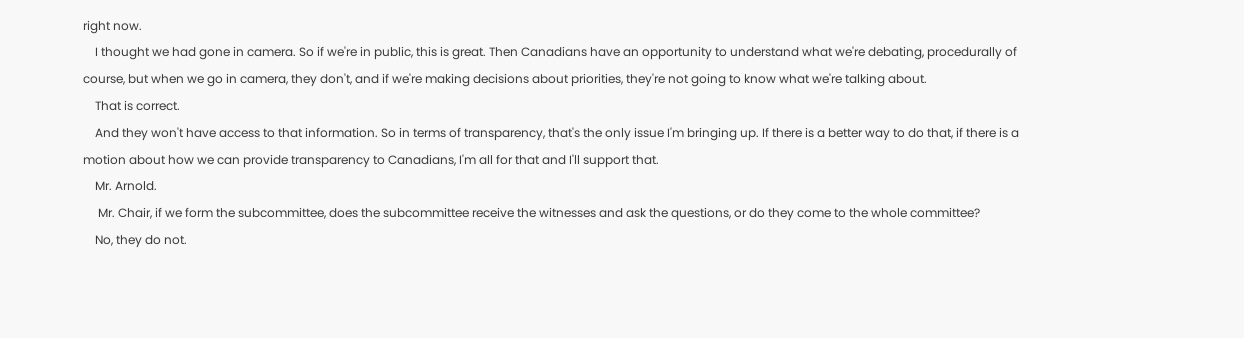right now.
    I thought we had gone in camera. So if we're in public, this is great. Then Canadians have an opportunity to understand what we're debating, procedurally of course, but when we go in camera, they don't, and if we're making decisions about priorities, they're not going to know what we're talking about.
    That is correct.
    And they won't have access to that information. So in terms of transparency, that's the only issue I'm bringing up. If there is a better way to do that, if there is a motion about how we can provide transparency to Canadians, I'm all for that and I'll support that.
    Mr. Arnold.
     Mr. Chair, if we form the subcommittee, does the subcommittee receive the witnesses and ask the questions, or do they come to the whole committee?
    No, they do not.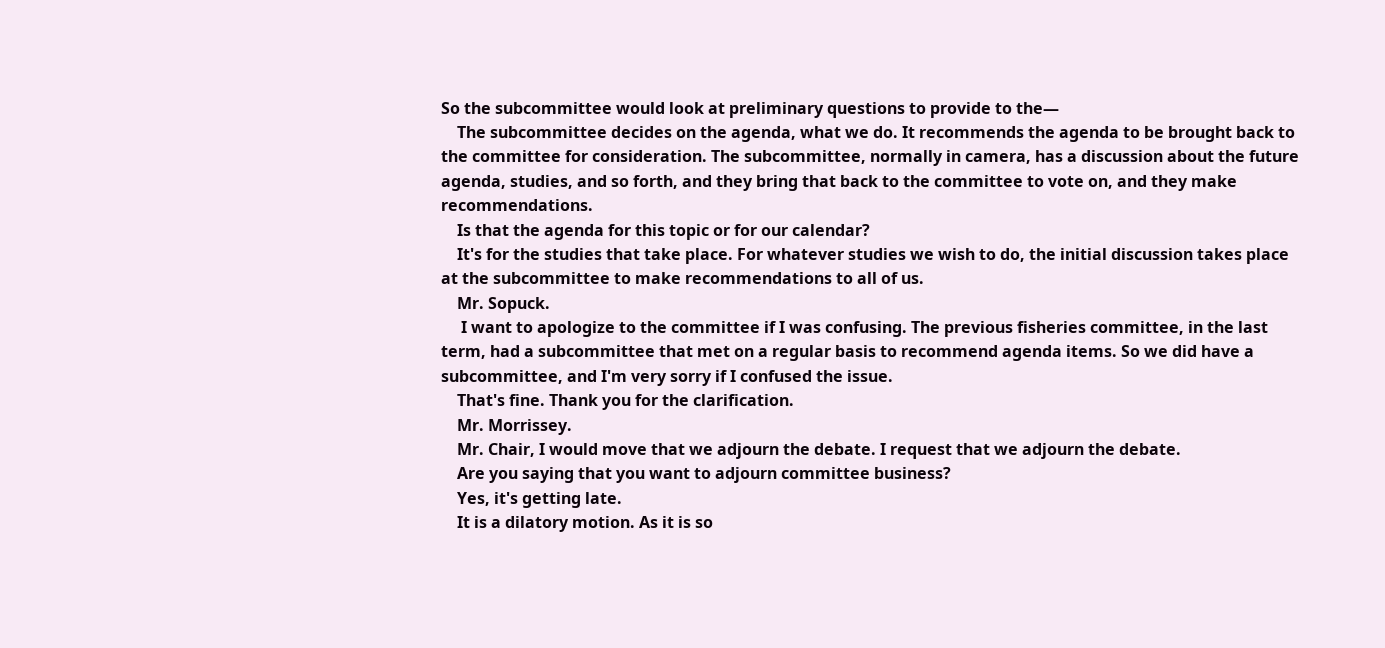So the subcommittee would look at preliminary questions to provide to the—
    The subcommittee decides on the agenda, what we do. It recommends the agenda to be brought back to the committee for consideration. The subcommittee, normally in camera, has a discussion about the future agenda, studies, and so forth, and they bring that back to the committee to vote on, and they make recommendations.
    Is that the agenda for this topic or for our calendar?
    It's for the studies that take place. For whatever studies we wish to do, the initial discussion takes place at the subcommittee to make recommendations to all of us.
    Mr. Sopuck.
     I want to apologize to the committee if I was confusing. The previous fisheries committee, in the last term, had a subcommittee that met on a regular basis to recommend agenda items. So we did have a subcommittee, and I'm very sorry if I confused the issue.
    That's fine. Thank you for the clarification.
    Mr. Morrissey.
    Mr. Chair, I would move that we adjourn the debate. I request that we adjourn the debate.
    Are you saying that you want to adjourn committee business?
    Yes, it's getting late.
    It is a dilatory motion. As it is so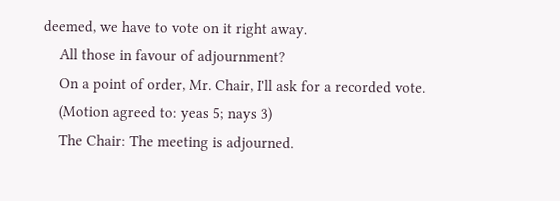deemed, we have to vote on it right away.
    All those in favour of adjournment?
    On a point of order, Mr. Chair, I'll ask for a recorded vote.
    (Motion agreed to: yeas 5; nays 3)
    The Chair: The meeting is adjourned.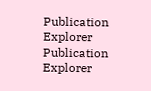Publication Explorer
Publication Explorer